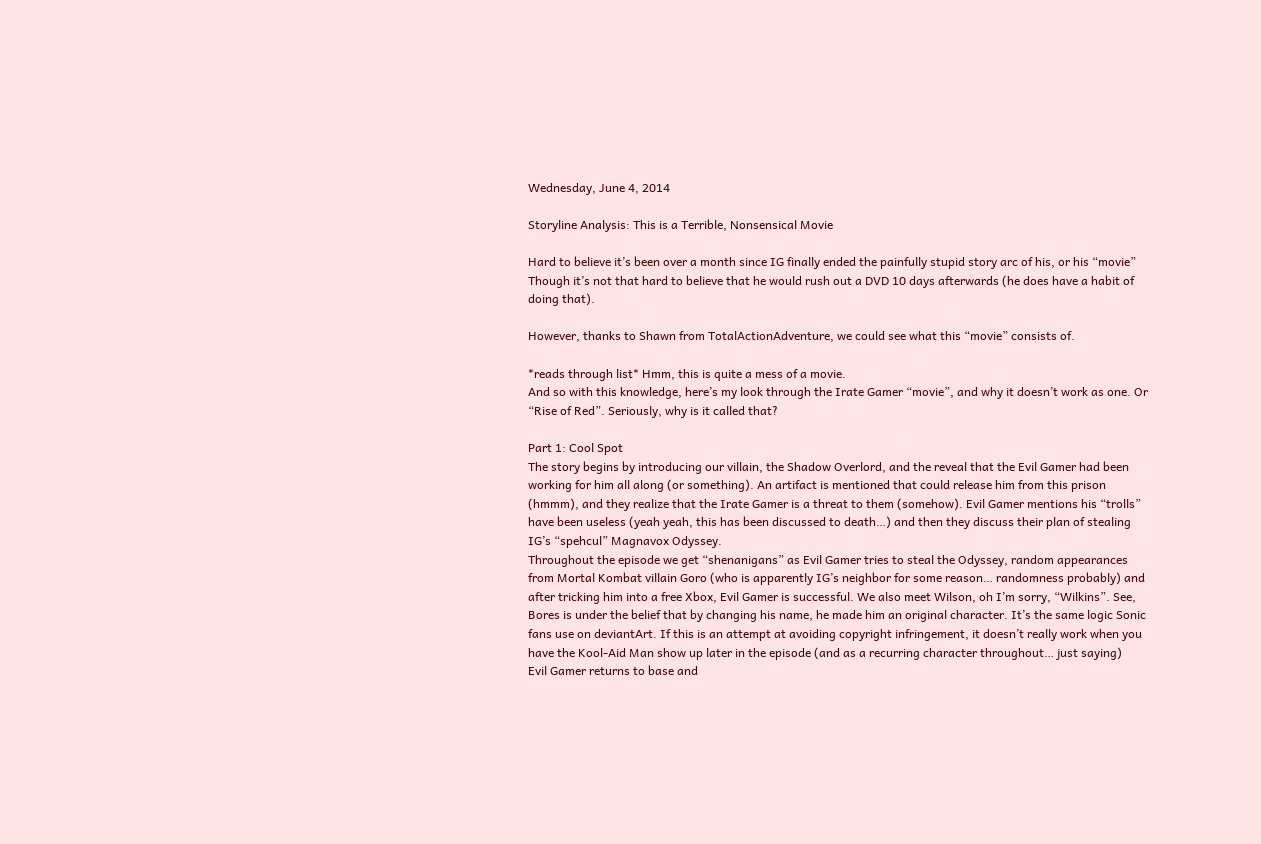Wednesday, June 4, 2014

Storyline Analysis: This is a Terrible, Nonsensical Movie

Hard to believe it’s been over a month since IG finally ended the painfully stupid story arc of his, or his “movie” Though it’s not that hard to believe that he would rush out a DVD 10 days afterwards (he does have a habit of doing that).

However, thanks to Shawn from TotalActionAdventure, we could see what this “movie” consists of.

*reads through list* Hmm, this is quite a mess of a movie.
And so with this knowledge, here’s my look through the Irate Gamer “movie”, and why it doesn’t work as one. Or “Rise of Red”. Seriously, why is it called that?

Part 1: Cool Spot
The story begins by introducing our villain, the Shadow Overlord, and the reveal that the Evil Gamer had been working for him all along (or something). An artifact is mentioned that could release him from this prison (hmmm), and they realize that the Irate Gamer is a threat to them (somehow). Evil Gamer mentions his “trolls” have been useless (yeah yeah, this has been discussed to death…) and then they discuss their plan of stealing IG’s “spehcul” Magnavox Odyssey.
Throughout the episode we get “shenanigans” as Evil Gamer tries to steal the Odyssey, random appearances from Mortal Kombat villain Goro (who is apparently IG’s neighbor for some reason… randomness probably) and after tricking him into a free Xbox, Evil Gamer is successful. We also meet Wilson, oh I’m sorry, “Wilkins”. See, Bores is under the belief that by changing his name, he made him an original character. It’s the same logic Sonic fans use on deviantArt. If this is an attempt at avoiding copyright infringement, it doesn’t really work when you have the Kool-Aid Man show up later in the episode (and as a recurring character throughout… just saying)
Evil Gamer returns to base and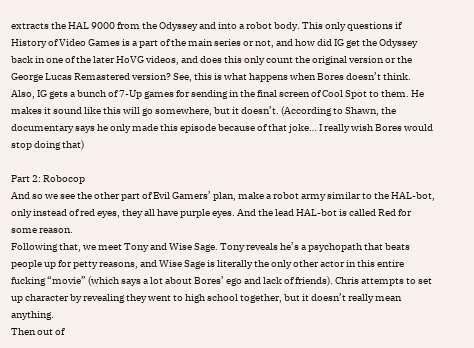extracts the HAL 9000 from the Odyssey and into a robot body. This only questions if History of Video Games is a part of the main series or not, and how did IG get the Odyssey back in one of the later HoVG videos, and does this only count the original version or the George Lucas Remastered version? See, this is what happens when Bores doesn’t think.
Also, IG gets a bunch of 7-Up games for sending in the final screen of Cool Spot to them. He makes it sound like this will go somewhere, but it doesn’t. (According to Shawn, the documentary says he only made this episode because of that joke… I really wish Bores would stop doing that)

Part 2: Robocop
And so we see the other part of Evil Gamers’ plan, make a robot army similar to the HAL-bot, only instead of red eyes, they all have purple eyes. And the lead HAL-bot is called Red for some reason.
Following that, we meet Tony and Wise Sage. Tony reveals he’s a psychopath that beats people up for petty reasons, and Wise Sage is literally the only other actor in this entire fucking “movie” (which says a lot about Bores’ ego and lack of friends). Chris attempts to set up character by revealing they went to high school together, but it doesn’t really mean anything.
Then out of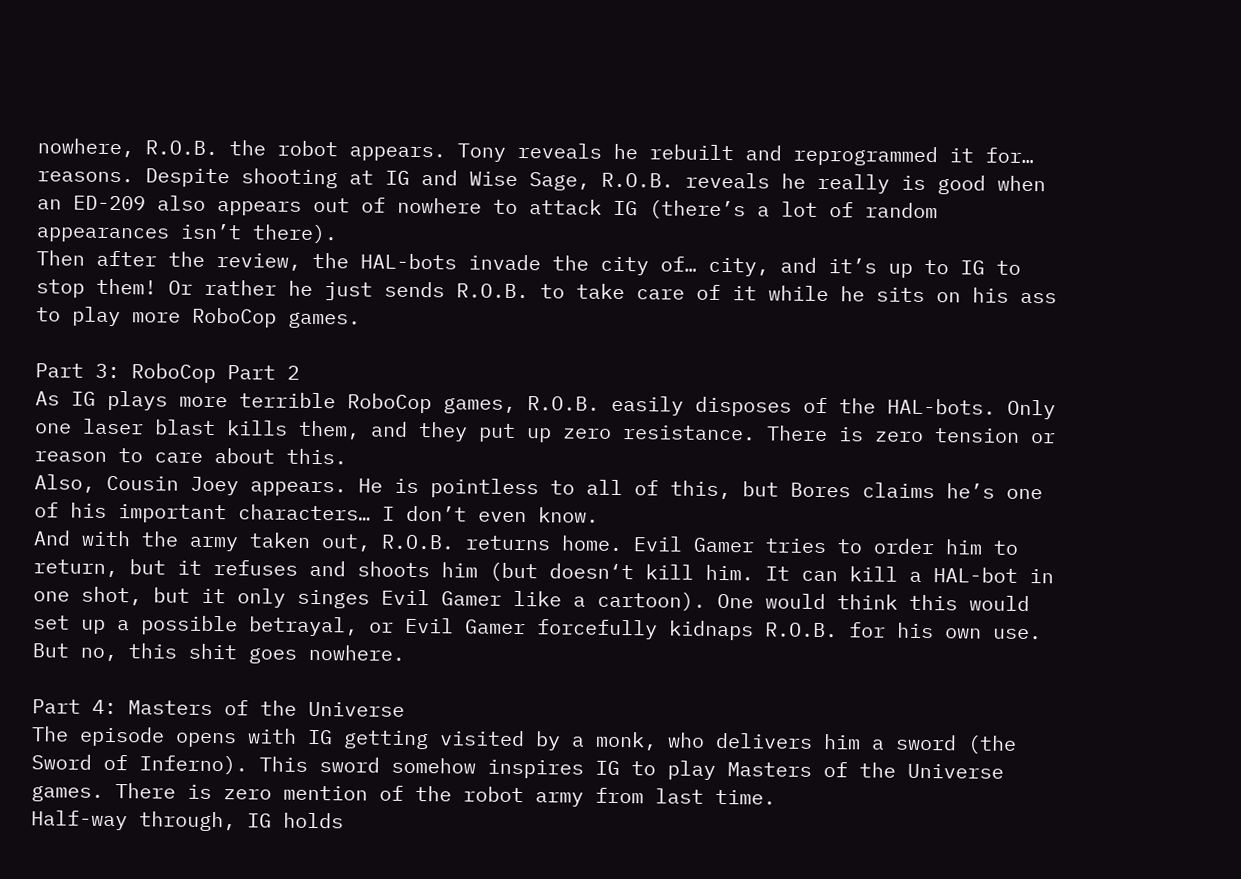nowhere, R.O.B. the robot appears. Tony reveals he rebuilt and reprogrammed it for… reasons. Despite shooting at IG and Wise Sage, R.O.B. reveals he really is good when an ED-209 also appears out of nowhere to attack IG (there’s a lot of random appearances isn’t there).
Then after the review, the HAL-bots invade the city of… city, and it’s up to IG to stop them! Or rather he just sends R.O.B. to take care of it while he sits on his ass to play more RoboCop games.

Part 3: RoboCop Part 2
As IG plays more terrible RoboCop games, R.O.B. easily disposes of the HAL-bots. Only one laser blast kills them, and they put up zero resistance. There is zero tension or reason to care about this.
Also, Cousin Joey appears. He is pointless to all of this, but Bores claims he’s one of his important characters… I don’t even know.
And with the army taken out, R.O.B. returns home. Evil Gamer tries to order him to return, but it refuses and shoots him (but doesn‘t kill him. It can kill a HAL-bot in one shot, but it only singes Evil Gamer like a cartoon). One would think this would set up a possible betrayal, or Evil Gamer forcefully kidnaps R.O.B. for his own use. But no, this shit goes nowhere.

Part 4: Masters of the Universe
The episode opens with IG getting visited by a monk, who delivers him a sword (the Sword of Inferno). This sword somehow inspires IG to play Masters of the Universe games. There is zero mention of the robot army from last time.
Half-way through, IG holds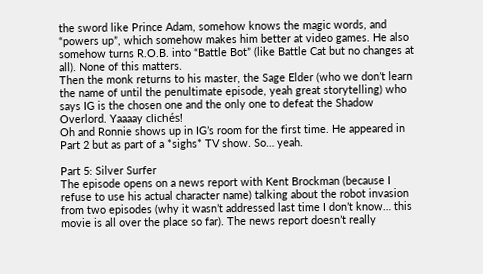the sword like Prince Adam, somehow knows the magic words, and “powers up”, which somehow makes him better at video games. He also somehow turns R.O.B. into “Battle Bot” (like Battle Cat but no changes at all). None of this matters.
Then the monk returns to his master, the Sage Elder (who we don’t learn the name of until the penultimate episode, yeah great storytelling) who says IG is the chosen one and the only one to defeat the Shadow Overlord. Yaaaay clichés!
Oh and Ronnie shows up in IG’s room for the first time. He appeared in Part 2 but as part of a *sighs* TV show. So… yeah.

Part 5: Silver Surfer
The episode opens on a news report with Kent Brockman (because I refuse to use his actual character name) talking about the robot invasion from two episodes (why it wasn’t addressed last time I don’t know… this movie is all over the place so far). The news report doesn’t really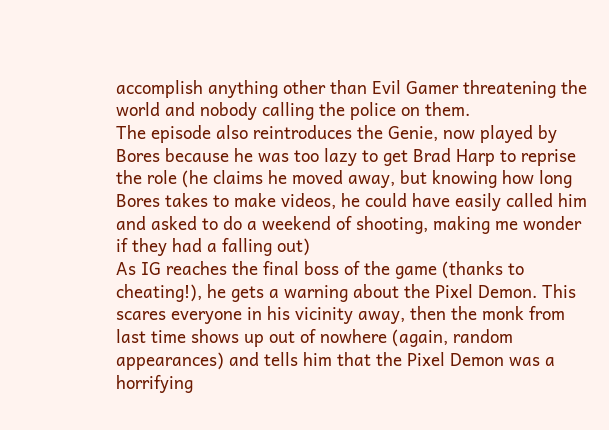accomplish anything other than Evil Gamer threatening the world and nobody calling the police on them.
The episode also reintroduces the Genie, now played by Bores because he was too lazy to get Brad Harp to reprise the role (he claims he moved away, but knowing how long Bores takes to make videos, he could have easily called him and asked to do a weekend of shooting, making me wonder if they had a falling out)
As IG reaches the final boss of the game (thanks to cheating!), he gets a warning about the Pixel Demon. This scares everyone in his vicinity away, then the monk from last time shows up out of nowhere (again, random appearances) and tells him that the Pixel Demon was a horrifying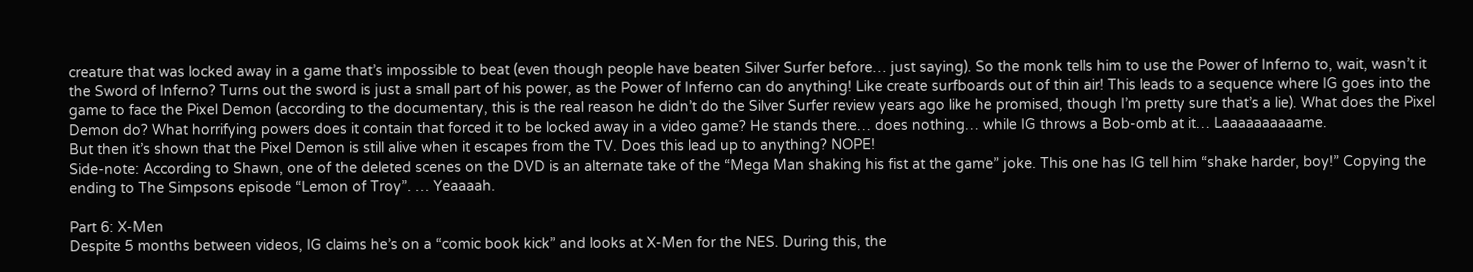creature that was locked away in a game that’s impossible to beat (even though people have beaten Silver Surfer before… just saying). So the monk tells him to use the Power of Inferno to, wait, wasn’t it the Sword of Inferno? Turns out the sword is just a small part of his power, as the Power of Inferno can do anything! Like create surfboards out of thin air! This leads to a sequence where IG goes into the game to face the Pixel Demon (according to the documentary, this is the real reason he didn’t do the Silver Surfer review years ago like he promised, though I’m pretty sure that’s a lie). What does the Pixel Demon do? What horrifying powers does it contain that forced it to be locked away in a video game? He stands there… does nothing… while IG throws a Bob-omb at it… Laaaaaaaaaame.
But then it’s shown that the Pixel Demon is still alive when it escapes from the TV. Does this lead up to anything? NOPE!
Side-note: According to Shawn, one of the deleted scenes on the DVD is an alternate take of the “Mega Man shaking his fist at the game” joke. This one has IG tell him “shake harder, boy!” Copying the ending to The Simpsons episode “Lemon of Troy”. … Yeaaaah.

Part 6: X-Men
Despite 5 months between videos, IG claims he’s on a “comic book kick” and looks at X-Men for the NES. During this, the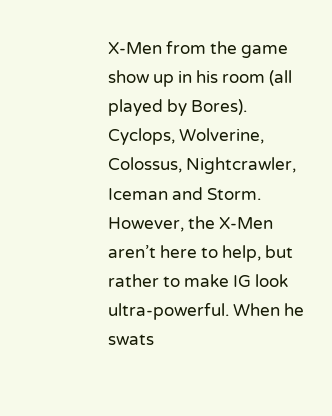X-Men from the game show up in his room (all played by Bores). Cyclops, Wolverine, Colossus, Nightcrawler, Iceman and Storm.
However, the X-Men aren’t here to help, but rather to make IG look ultra-powerful. When he swats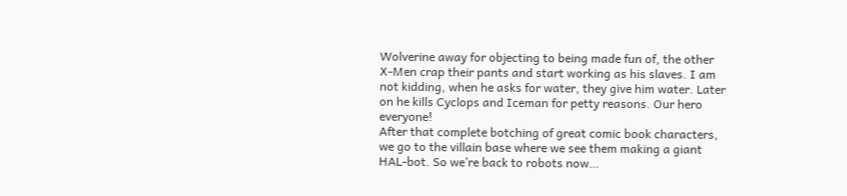Wolverine away for objecting to being made fun of, the other X-Men crap their pants and start working as his slaves. I am not kidding, when he asks for water, they give him water. Later on he kills Cyclops and Iceman for petty reasons. Our hero everyone!
After that complete botching of great comic book characters, we go to the villain base where we see them making a giant HAL-bot. So we’re back to robots now…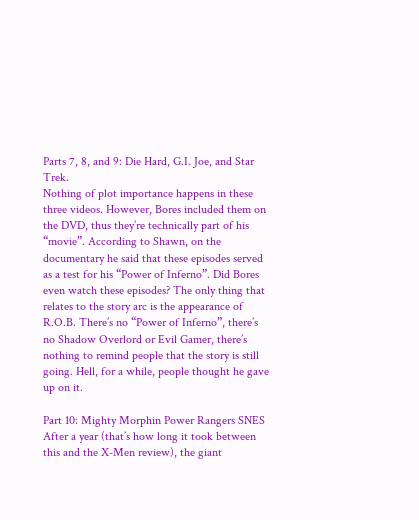Parts 7, 8, and 9: Die Hard, G.I. Joe, and Star Trek.
Nothing of plot importance happens in these three videos. However, Bores included them on the DVD, thus they’re technically part of his “movie”. According to Shawn, on the documentary he said that these episodes served as a test for his “Power of Inferno”. Did Bores even watch these episodes? The only thing that relates to the story arc is the appearance of R.O.B. There’s no “Power of Inferno”, there’s no Shadow Overlord or Evil Gamer, there’s nothing to remind people that the story is still going. Hell, for a while, people thought he gave up on it.

Part 10: Mighty Morphin Power Rangers SNES
After a year (that’s how long it took between this and the X-Men review), the giant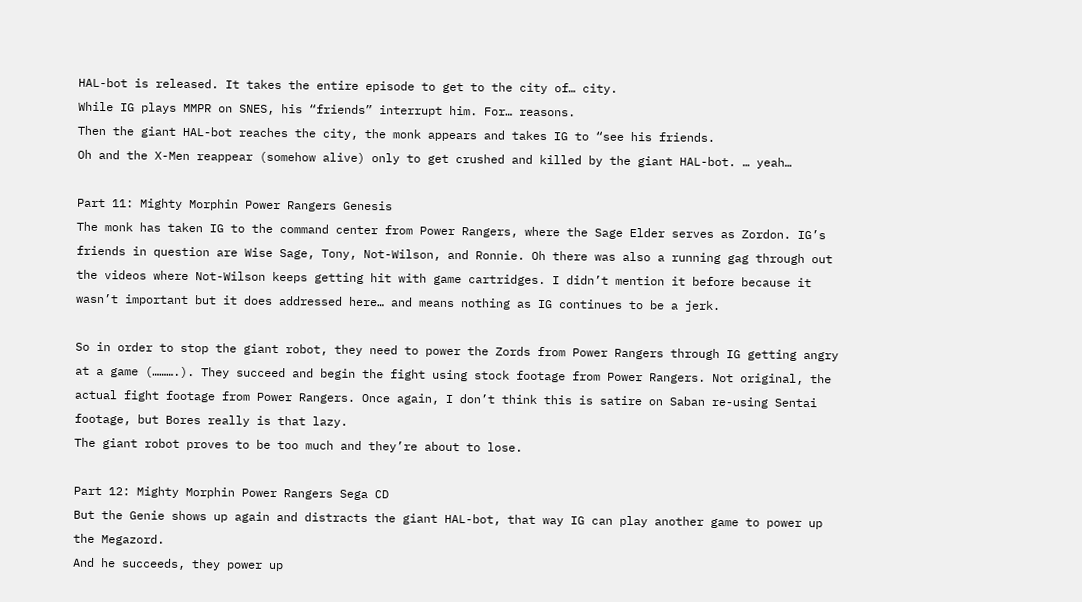HAL-bot is released. It takes the entire episode to get to the city of… city.
While IG plays MMPR on SNES, his “friends” interrupt him. For… reasons.
Then the giant HAL-bot reaches the city, the monk appears and takes IG to “see his friends.
Oh and the X-Men reappear (somehow alive) only to get crushed and killed by the giant HAL-bot. … yeah…

Part 11: Mighty Morphin Power Rangers Genesis
The monk has taken IG to the command center from Power Rangers, where the Sage Elder serves as Zordon. IG’s friends in question are Wise Sage, Tony, Not-Wilson, and Ronnie. Oh there was also a running gag through out the videos where Not-Wilson keeps getting hit with game cartridges. I didn’t mention it before because it wasn’t important but it does addressed here… and means nothing as IG continues to be a jerk.

So in order to stop the giant robot, they need to power the Zords from Power Rangers through IG getting angry at a game (……….). They succeed and begin the fight using stock footage from Power Rangers. Not original, the actual fight footage from Power Rangers. Once again, I don’t think this is satire on Saban re-using Sentai footage, but Bores really is that lazy.
The giant robot proves to be too much and they’re about to lose.

Part 12: Mighty Morphin Power Rangers Sega CD
But the Genie shows up again and distracts the giant HAL-bot, that way IG can play another game to power up the Megazord.
And he succeeds, they power up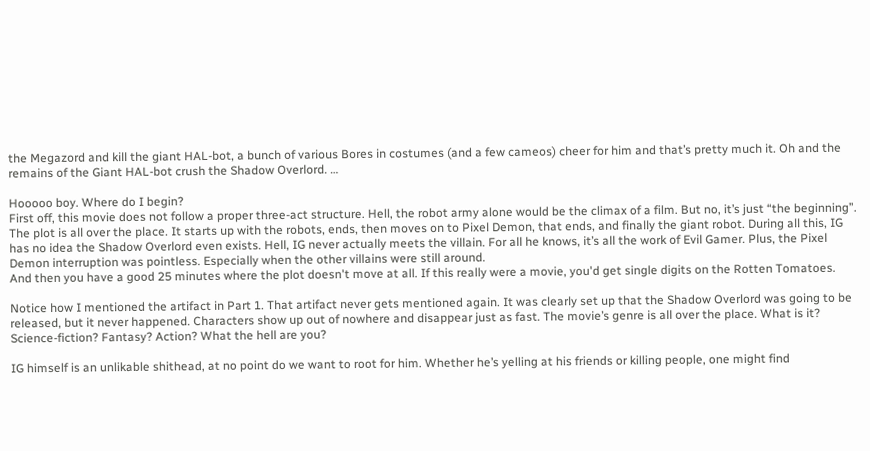the Megazord and kill the giant HAL-bot, a bunch of various Bores in costumes (and a few cameos) cheer for him and that’s pretty much it. Oh and the remains of the Giant HAL-bot crush the Shadow Overlord. …

Hooooo boy. Where do I begin?
First off, this movie does not follow a proper three-act structure. Hell, the robot army alone would be the climax of a film. But no, it’s just “the beginning”.
The plot is all over the place. It starts up with the robots, ends, then moves on to Pixel Demon, that ends, and finally the giant robot. During all this, IG has no idea the Shadow Overlord even exists. Hell, IG never actually meets the villain. For all he knows, it’s all the work of Evil Gamer. Plus, the Pixel Demon interruption was pointless. Especially when the other villains were still around.
And then you have a good 25 minutes where the plot doesn't move at all. If this really were a movie, you'd get single digits on the Rotten Tomatoes.

Notice how I mentioned the artifact in Part 1. That artifact never gets mentioned again. It was clearly set up that the Shadow Overlord was going to be released, but it never happened. Characters show up out of nowhere and disappear just as fast. The movie’s genre is all over the place. What is it? Science-fiction? Fantasy? Action? What the hell are you?

IG himself is an unlikable shithead, at no point do we want to root for him. Whether he’s yelling at his friends or killing people, one might find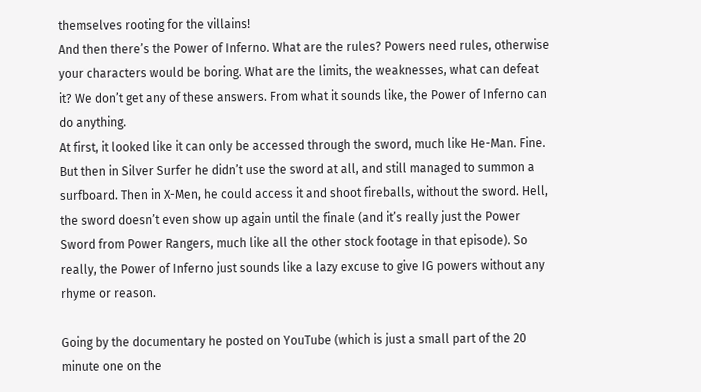themselves rooting for the villains!
And then there’s the Power of Inferno. What are the rules? Powers need rules, otherwise your characters would be boring. What are the limits, the weaknesses, what can defeat it? We don’t get any of these answers. From what it sounds like, the Power of Inferno can do anything.
At first, it looked like it can only be accessed through the sword, much like He-Man. Fine. But then in Silver Surfer he didn’t use the sword at all, and still managed to summon a surfboard. Then in X-Men, he could access it and shoot fireballs, without the sword. Hell, the sword doesn’t even show up again until the finale (and it’s really just the Power Sword from Power Rangers, much like all the other stock footage in that episode). So really, the Power of Inferno just sounds like a lazy excuse to give IG powers without any rhyme or reason.

Going by the documentary he posted on YouTube (which is just a small part of the 20 minute one on the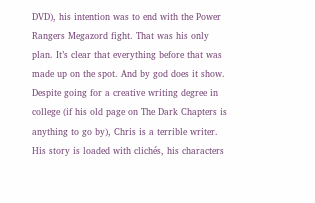DVD), his intention was to end with the Power Rangers Megazord fight. That was his only plan. It’s clear that everything before that was made up on the spot. And by god does it show.
Despite going for a creative writing degree in college (if his old page on The Dark Chapters is anything to go by), Chris is a terrible writer. His story is loaded with clichés, his characters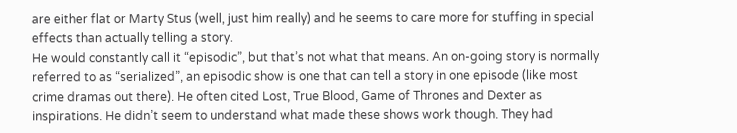are either flat or Marty Stus (well, just him really) and he seems to care more for stuffing in special effects than actually telling a story.
He would constantly call it “episodic”, but that’s not what that means. An on-going story is normally referred to as “serialized”, an episodic show is one that can tell a story in one episode (like most crime dramas out there). He often cited Lost, True Blood, Game of Thrones and Dexter as inspirations. He didn’t seem to understand what made these shows work though. They had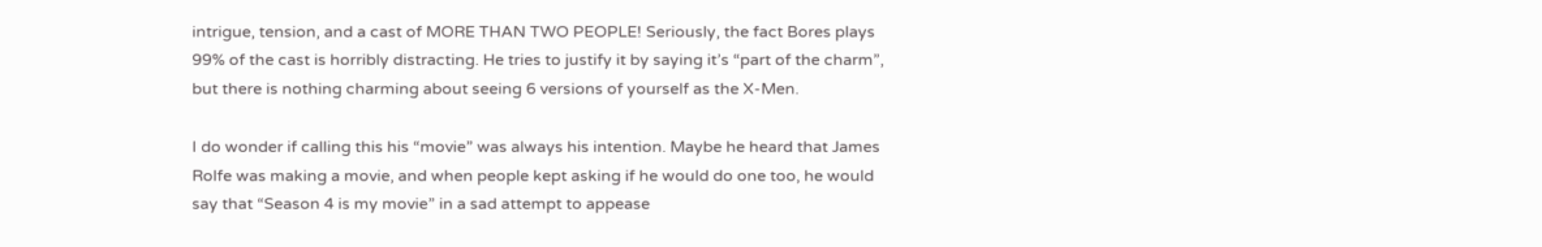intrigue, tension, and a cast of MORE THAN TWO PEOPLE! Seriously, the fact Bores plays 99% of the cast is horribly distracting. He tries to justify it by saying it’s “part of the charm”, but there is nothing charming about seeing 6 versions of yourself as the X-Men.

I do wonder if calling this his “movie” was always his intention. Maybe he heard that James Rolfe was making a movie, and when people kept asking if he would do one too, he would say that “Season 4 is my movie” in a sad attempt to appease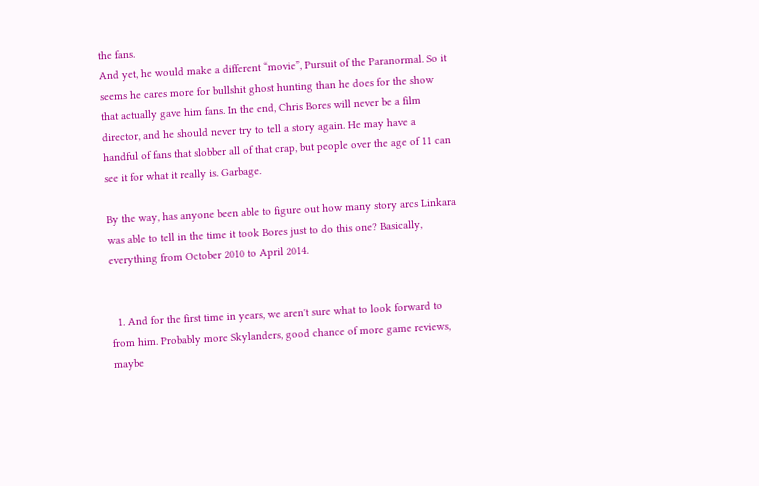the fans.
And yet, he would make a different “movie”, Pursuit of the Paranormal. So it seems he cares more for bullshit ghost hunting than he does for the show that actually gave him fans. In the end, Chris Bores will never be a film director, and he should never try to tell a story again. He may have a handful of fans that slobber all of that crap, but people over the age of 11 can see it for what it really is. Garbage.

By the way, has anyone been able to figure out how many story arcs Linkara was able to tell in the time it took Bores just to do this one? Basically, everything from October 2010 to April 2014.


  1. And for the first time in years, we aren't sure what to look forward to from him. Probably more Skylanders, good chance of more game reviews, maybe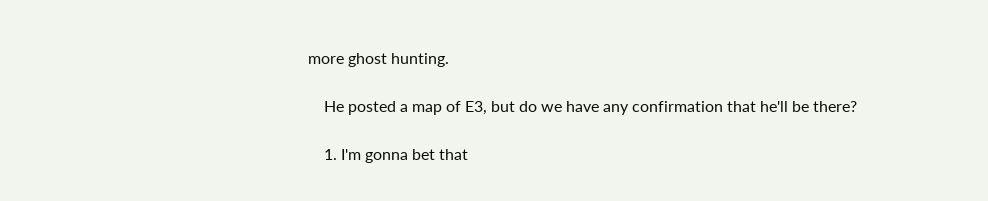more ghost hunting.

    He posted a map of E3, but do we have any confirmation that he'll be there?

    1. I'm gonna bet that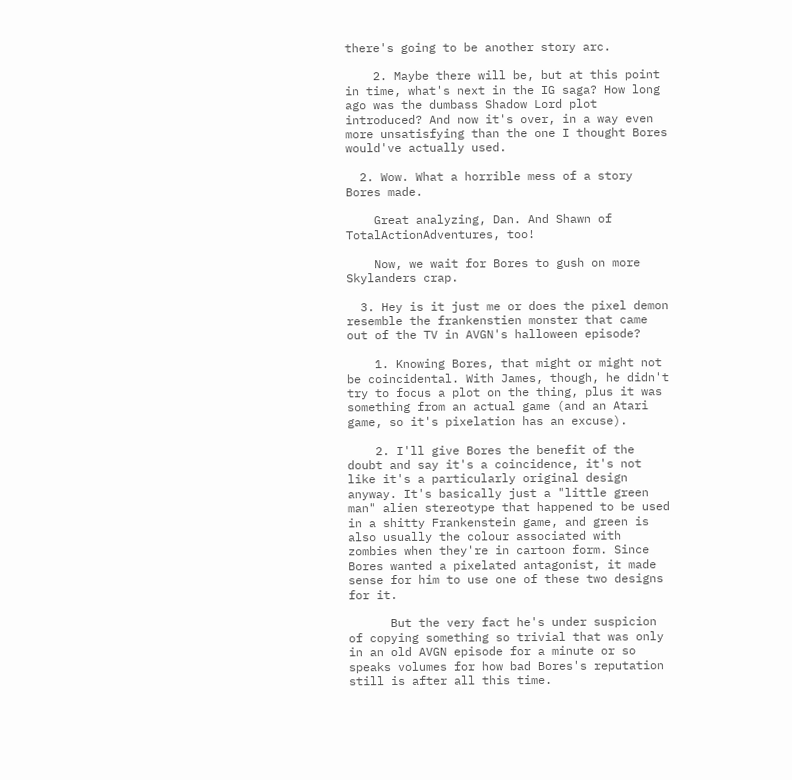there's going to be another story arc.

    2. Maybe there will be, but at this point in time, what's next in the IG saga? How long ago was the dumbass Shadow Lord plot introduced? And now it's over, in a way even more unsatisfying than the one I thought Bores would've actually used.

  2. Wow. What a horrible mess of a story Bores made.

    Great analyzing, Dan. And Shawn of TotalActionAdventures, too!

    Now, we wait for Bores to gush on more Skylanders crap.

  3. Hey is it just me or does the pixel demon resemble the frankenstien monster that came out of the TV in AVGN's halloween episode?

    1. Knowing Bores, that might or might not be coincidental. With James, though, he didn't try to focus a plot on the thing, plus it was something from an actual game (and an Atari game, so it's pixelation has an excuse).

    2. I'll give Bores the benefit of the doubt and say it's a coincidence, it's not like it's a particularly original design anyway. It's basically just a "little green man" alien stereotype that happened to be used in a shitty Frankenstein game, and green is also usually the colour associated with zombies when they're in cartoon form. Since Bores wanted a pixelated antagonist, it made sense for him to use one of these two designs for it.

      But the very fact he's under suspicion of copying something so trivial that was only in an old AVGN episode for a minute or so speaks volumes for how bad Bores's reputation still is after all this time.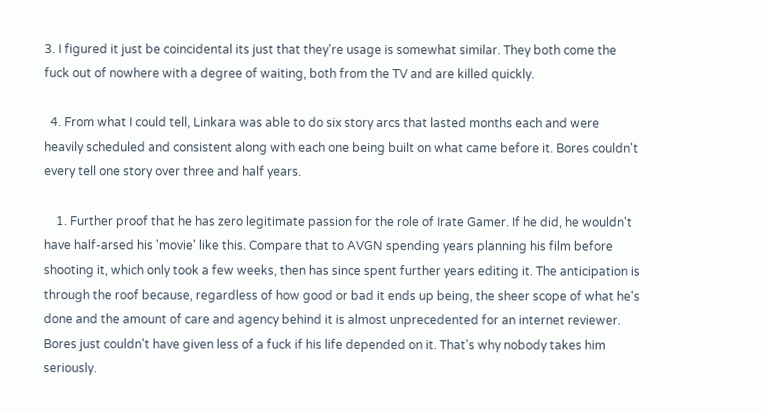3. I figured it just be coincidental its just that they're usage is somewhat similar. They both come the fuck out of nowhere with a degree of waiting, both from the TV and are killed quickly.

  4. From what I could tell, Linkara was able to do six story arcs that lasted months each and were heavily scheduled and consistent along with each one being built on what came before it. Bores couldn't every tell one story over three and half years.

    1. Further proof that he has zero legitimate passion for the role of Irate Gamer. If he did, he wouldn't have half-arsed his 'movie' like this. Compare that to AVGN spending years planning his film before shooting it, which only took a few weeks, then has since spent further years editing it. The anticipation is through the roof because, regardless of how good or bad it ends up being, the sheer scope of what he's done and the amount of care and agency behind it is almost unprecedented for an internet reviewer. Bores just couldn't have given less of a fuck if his life depended on it. That's why nobody takes him seriously.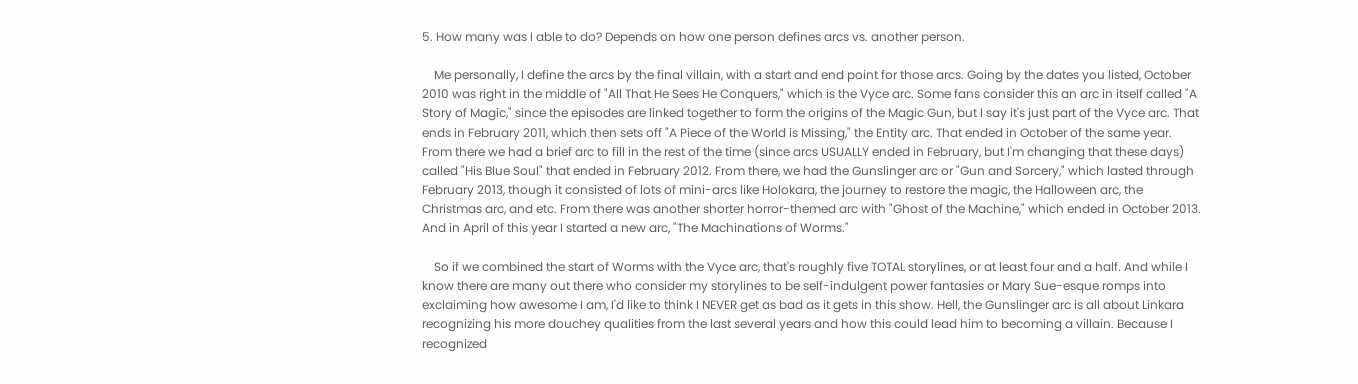5. How many was I able to do? Depends on how one person defines arcs vs. another person.

    Me personally, I define the arcs by the final villain, with a start and end point for those arcs. Going by the dates you listed, October 2010 was right in the middle of "All That He Sees He Conquers," which is the Vyce arc. Some fans consider this an arc in itself called "A Story of Magic," since the episodes are linked together to form the origins of the Magic Gun, but I say it's just part of the Vyce arc. That ends in February 2011, which then sets off "A Piece of the World is Missing," the Entity arc. That ended in October of the same year. From there we had a brief arc to fill in the rest of the time (since arcs USUALLY ended in February, but I'm changing that these days) called "His Blue Soul" that ended in February 2012. From there, we had the Gunslinger arc or "Gun and Sorcery," which lasted through February 2013, though it consisted of lots of mini-arcs like Holokara, the journey to restore the magic, the Halloween arc, the Christmas arc, and etc. From there was another shorter horror-themed arc with "Ghost of the Machine," which ended in October 2013. And in April of this year I started a new arc, "The Machinations of Worms."

    So if we combined the start of Worms with the Vyce arc, that's roughly five TOTAL storylines, or at least four and a half. And while I know there are many out there who consider my storylines to be self-indulgent power fantasies or Mary Sue-esque romps into exclaiming how awesome I am, I'd like to think I NEVER get as bad as it gets in this show. Hell, the Gunslinger arc is all about Linkara recognizing his more douchey qualities from the last several years and how this could lead him to becoming a villain. Because I recognized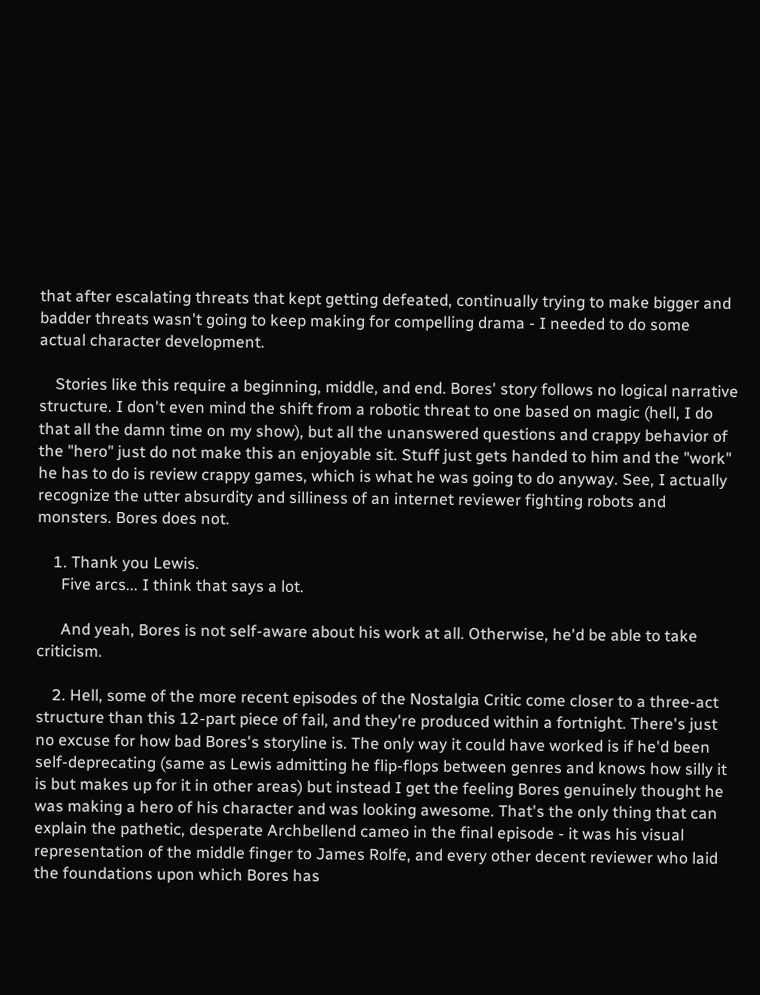that after escalating threats that kept getting defeated, continually trying to make bigger and badder threats wasn't going to keep making for compelling drama - I needed to do some actual character development.

    Stories like this require a beginning, middle, and end. Bores' story follows no logical narrative structure. I don't even mind the shift from a robotic threat to one based on magic (hell, I do that all the damn time on my show), but all the unanswered questions and crappy behavior of the "hero" just do not make this an enjoyable sit. Stuff just gets handed to him and the "work" he has to do is review crappy games, which is what he was going to do anyway. See, I actually recognize the utter absurdity and silliness of an internet reviewer fighting robots and monsters. Bores does not.

    1. Thank you Lewis.
      Five arcs... I think that says a lot.

      And yeah, Bores is not self-aware about his work at all. Otherwise, he'd be able to take criticism.

    2. Hell, some of the more recent episodes of the Nostalgia Critic come closer to a three-act structure than this 12-part piece of fail, and they're produced within a fortnight. There's just no excuse for how bad Bores's storyline is. The only way it could have worked is if he'd been self-deprecating (same as Lewis admitting he flip-flops between genres and knows how silly it is but makes up for it in other areas) but instead I get the feeling Bores genuinely thought he was making a hero of his character and was looking awesome. That's the only thing that can explain the pathetic, desperate Archbellend cameo in the final episode - it was his visual representation of the middle finger to James Rolfe, and every other decent reviewer who laid the foundations upon which Bores has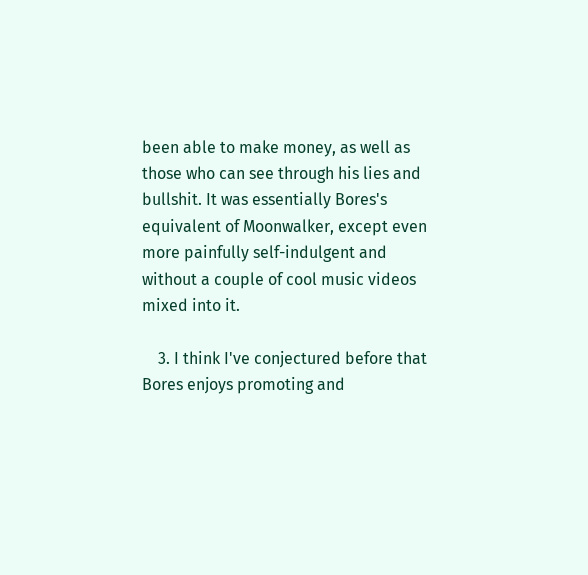been able to make money, as well as those who can see through his lies and bullshit. It was essentially Bores's equivalent of Moonwalker, except even more painfully self-indulgent and without a couple of cool music videos mixed into it.

    3. I think I've conjectured before that Bores enjoys promoting and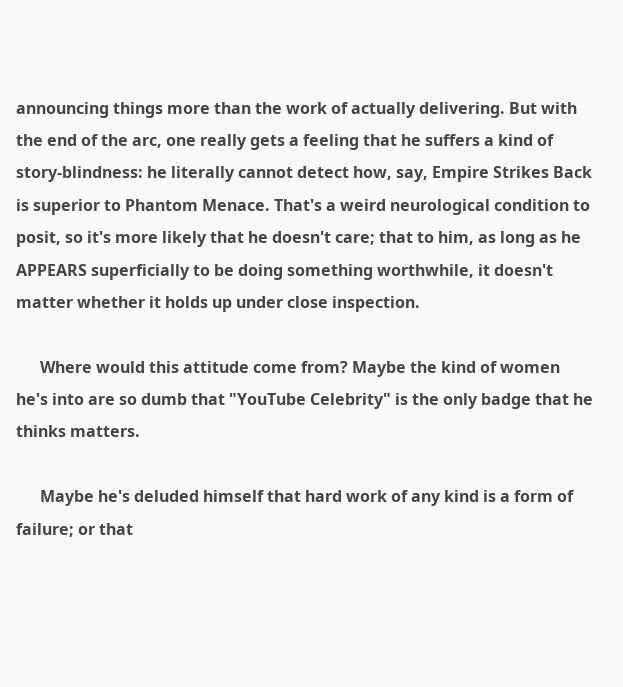announcing things more than the work of actually delivering. But with the end of the arc, one really gets a feeling that he suffers a kind of story-blindness: he literally cannot detect how, say, Empire Strikes Back is superior to Phantom Menace. That's a weird neurological condition to posit, so it's more likely that he doesn't care; that to him, as long as he APPEARS superficially to be doing something worthwhile, it doesn't matter whether it holds up under close inspection.

      Where would this attitude come from? Maybe the kind of women he's into are so dumb that "YouTube Celebrity" is the only badge that he thinks matters.

      Maybe he's deluded himself that hard work of any kind is a form of failure; or that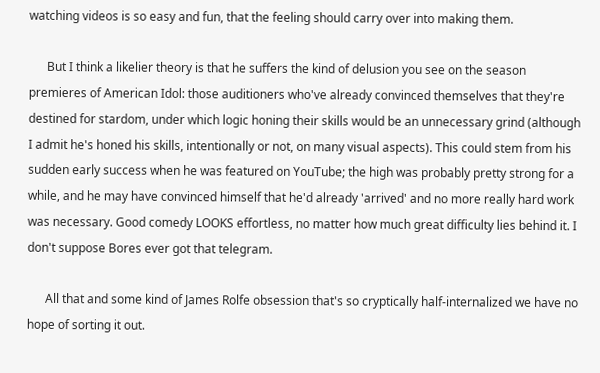watching videos is so easy and fun, that the feeling should carry over into making them.

      But I think a likelier theory is that he suffers the kind of delusion you see on the season premieres of American Idol: those auditioners who've already convinced themselves that they're destined for stardom, under which logic honing their skills would be an unnecessary grind (although I admit he's honed his skills, intentionally or not, on many visual aspects). This could stem from his sudden early success when he was featured on YouTube; the high was probably pretty strong for a while, and he may have convinced himself that he'd already 'arrived' and no more really hard work was necessary. Good comedy LOOKS effortless, no matter how much great difficulty lies behind it. I don't suppose Bores ever got that telegram.

      All that and some kind of James Rolfe obsession that's so cryptically half-internalized we have no hope of sorting it out.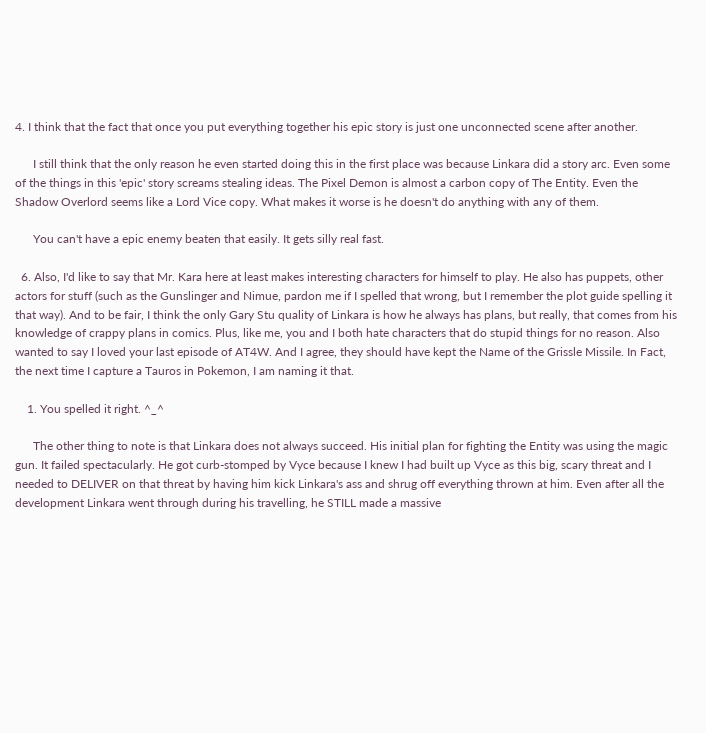4. I think that the fact that once you put everything together his epic story is just one unconnected scene after another.

      I still think that the only reason he even started doing this in the first place was because Linkara did a story arc. Even some of the things in this 'epic' story screams stealing ideas. The Pixel Demon is almost a carbon copy of The Entity. Even the Shadow Overlord seems like a Lord Vice copy. What makes it worse is he doesn't do anything with any of them.

      You can't have a epic enemy beaten that easily. It gets silly real fast.

  6. Also, I'd like to say that Mr. Kara here at least makes interesting characters for himself to play. He also has puppets, other actors for stuff (such as the Gunslinger and Nimue, pardon me if I spelled that wrong, but I remember the plot guide spelling it that way). And to be fair, I think the only Gary Stu quality of Linkara is how he always has plans, but really, that comes from his knowledge of crappy plans in comics. Plus, like me, you and I both hate characters that do stupid things for no reason. Also wanted to say I loved your last episode of AT4W. And I agree, they should have kept the Name of the Grissle Missile. In Fact, the next time I capture a Tauros in Pokemon, I am naming it that.

    1. You spelled it right. ^_^

      The other thing to note is that Linkara does not always succeed. His initial plan for fighting the Entity was using the magic gun. It failed spectacularly. He got curb-stomped by Vyce because I knew I had built up Vyce as this big, scary threat and I needed to DELIVER on that threat by having him kick Linkara's ass and shrug off everything thrown at him. Even after all the development Linkara went through during his travelling, he STILL made a massive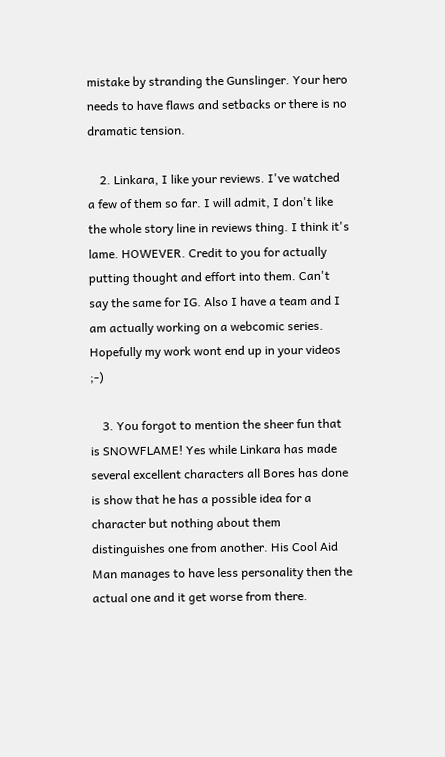mistake by stranding the Gunslinger. Your hero needs to have flaws and setbacks or there is no dramatic tension.

    2. Linkara, I like your reviews. I've watched a few of them so far. I will admit, I don't like the whole story line in reviews thing. I think it's lame. HOWEVER. Credit to you for actually putting thought and effort into them. Can't say the same for IG. Also I have a team and I am actually working on a webcomic series. Hopefully my work wont end up in your videos ;-)

    3. You forgot to mention the sheer fun that is SNOWFLAME! Yes while Linkara has made several excellent characters all Bores has done is show that he has a possible idea for a character but nothing about them distinguishes one from another. His Cool Aid Man manages to have less personality then the actual one and it get worse from there.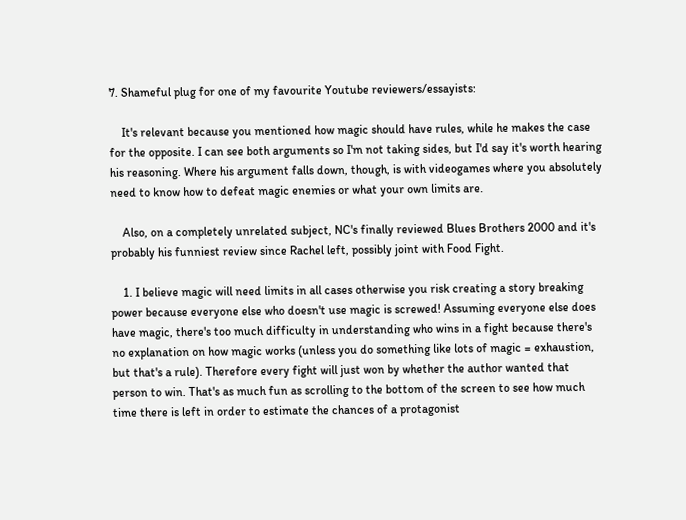7. Shameful plug for one of my favourite Youtube reviewers/essayists:

    It's relevant because you mentioned how magic should have rules, while he makes the case for the opposite. I can see both arguments so I'm not taking sides, but I'd say it's worth hearing his reasoning. Where his argument falls down, though, is with videogames where you absolutely need to know how to defeat magic enemies or what your own limits are.

    Also, on a completely unrelated subject, NC's finally reviewed Blues Brothers 2000 and it's probably his funniest review since Rachel left, possibly joint with Food Fight.

    1. I believe magic will need limits in all cases otherwise you risk creating a story breaking power because everyone else who doesn't use magic is screwed! Assuming everyone else does have magic, there's too much difficulty in understanding who wins in a fight because there's no explanation on how magic works (unless you do something like lots of magic = exhaustion, but that's a rule). Therefore every fight will just won by whether the author wanted that person to win. That's as much fun as scrolling to the bottom of the screen to see how much time there is left in order to estimate the chances of a protagonist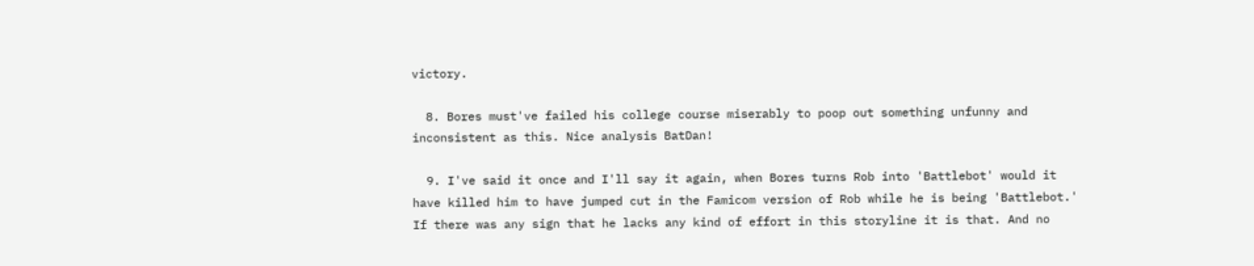victory.

  8. Bores must've failed his college course miserably to poop out something unfunny and inconsistent as this. Nice analysis BatDan!

  9. I've said it once and I'll say it again, when Bores turns Rob into 'Battlebot' would it have killed him to have jumped cut in the Famicom version of Rob while he is being 'Battlebot.' If there was any sign that he lacks any kind of effort in this storyline it is that. And no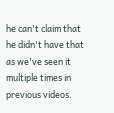he can't claim that he didn't have that as we've seen it multiple times in previous videos.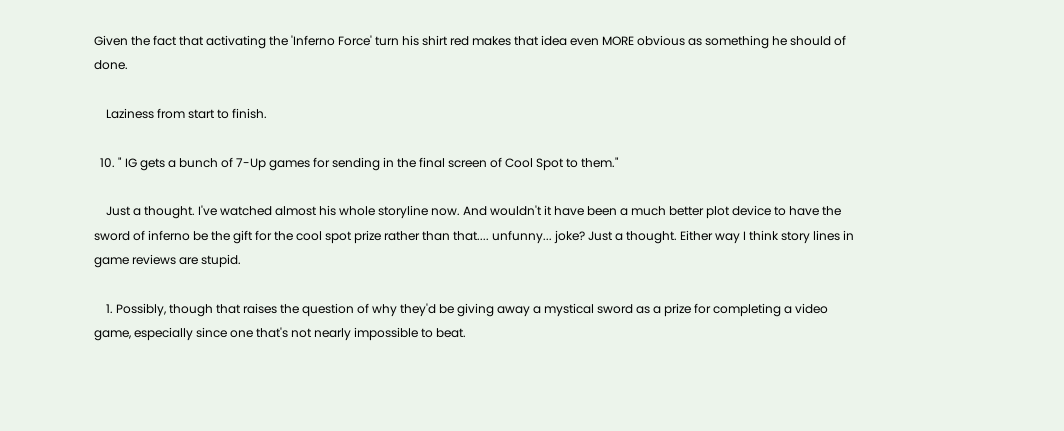Given the fact that activating the 'Inferno Force' turn his shirt red makes that idea even MORE obvious as something he should of done.

    Laziness from start to finish.

  10. " IG gets a bunch of 7-Up games for sending in the final screen of Cool Spot to them."

    Just a thought. I've watched almost his whole storyline now. And wouldn't it have been a much better plot device to have the sword of inferno be the gift for the cool spot prize rather than that.... unfunny... joke? Just a thought. Either way I think story lines in game reviews are stupid.

    1. Possibly, though that raises the question of why they'd be giving away a mystical sword as a prize for completing a video game, especially since one that's not nearly impossible to beat.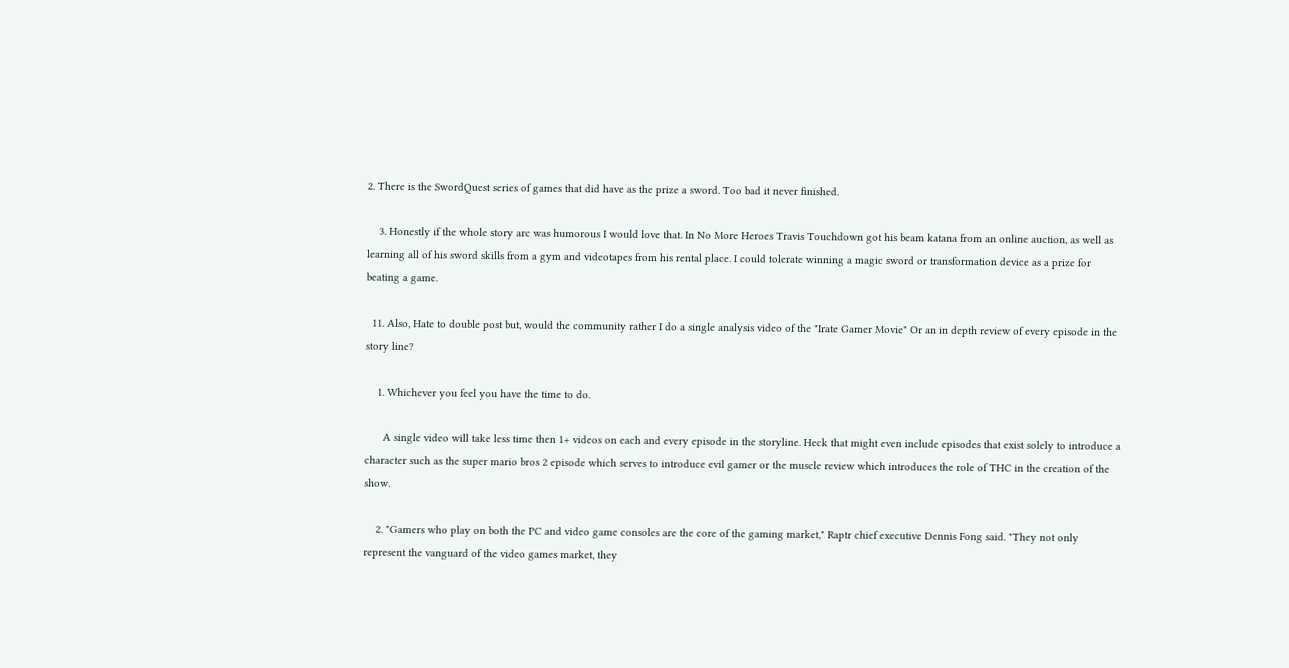2. There is the SwordQuest series of games that did have as the prize a sword. Too bad it never finished.

    3. Honestly if the whole story arc was humorous I would love that. In No More Heroes Travis Touchdown got his beam katana from an online auction, as well as learning all of his sword skills from a gym and videotapes from his rental place. I could tolerate winning a magic sword or transformation device as a prize for beating a game.

  11. Also, Hate to double post but, would the community rather I do a single analysis video of the "Irate Gamer Movie" Or an in depth review of every episode in the story line?

    1. Whichever you feel you have the time to do.

      A single video will take less time then 1+ videos on each and every episode in the storyline. Heck that might even include episodes that exist solely to introduce a character such as the super mario bros 2 episode which serves to introduce evil gamer or the muscle review which introduces the role of THC in the creation of the show.

    2. "Gamers who play on both the PC and video game consoles are the core of the gaming market," Raptr chief executive Dennis Fong said. "They not only represent the vanguard of the video games market, they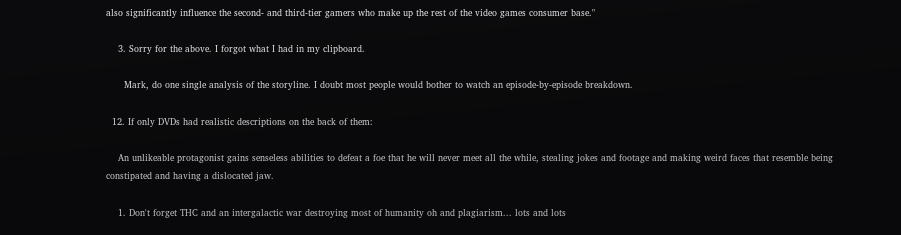also significantly influence the second- and third-tier gamers who make up the rest of the video games consumer base."

    3. Sorry for the above. I forgot what I had in my clipboard.

      Mark, do one single analysis of the storyline. I doubt most people would bother to watch an episode-by-episode breakdown.

  12. If only DVDs had realistic descriptions on the back of them:

    An unlikeable protagonist gains senseless abilities to defeat a foe that he will never meet all the while, stealing jokes and footage and making weird faces that resemble being constipated and having a dislocated jaw.

    1. Don't forget THC and an intergalactic war destroying most of humanity oh and plagiarism... lots and lots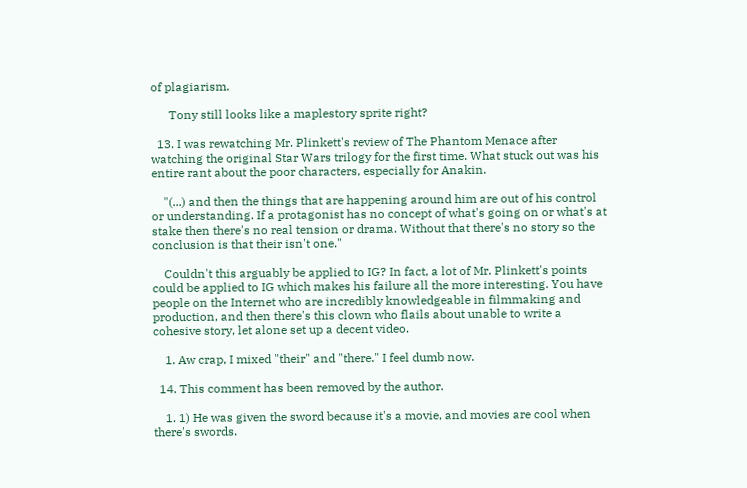of plagiarism.

      Tony still looks like a maplestory sprite right?

  13. I was rewatching Mr. Plinkett's review of The Phantom Menace after watching the original Star Wars trilogy for the first time. What stuck out was his entire rant about the poor characters, especially for Anakin.

    "(...) and then the things that are happening around him are out of his control or understanding. If a protagonist has no concept of what's going on or what's at stake then there's no real tension or drama. Without that there's no story so the conclusion is that their isn't one."

    Couldn't this arguably be applied to IG? In fact, a lot of Mr. Plinkett's points could be applied to IG which makes his failure all the more interesting. You have people on the Internet who are incredibly knowledgeable in filmmaking and production, and then there's this clown who flails about unable to write a cohesive story, let alone set up a decent video.

    1. Aw crap, I mixed "their" and "there." I feel dumb now.

  14. This comment has been removed by the author.

    1. 1) He was given the sword because it's a movie, and movies are cool when there's swords.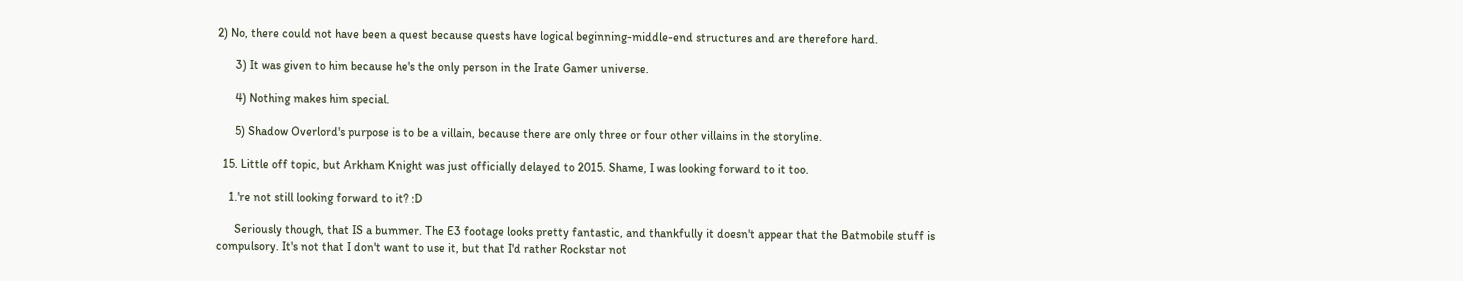2) No, there could not have been a quest because quests have logical beginning-middle-end structures and are therefore hard.

      3) It was given to him because he's the only person in the Irate Gamer universe.

      4) Nothing makes him special.

      5) Shadow Overlord's purpose is to be a villain, because there are only three or four other villains in the storyline.

  15. Little off topic, but Arkham Knight was just officially delayed to 2015. Shame, I was looking forward to it too.

    1.'re not still looking forward to it? :D

      Seriously though, that IS a bummer. The E3 footage looks pretty fantastic, and thankfully it doesn't appear that the Batmobile stuff is compulsory. It's not that I don't want to use it, but that I'd rather Rockstar not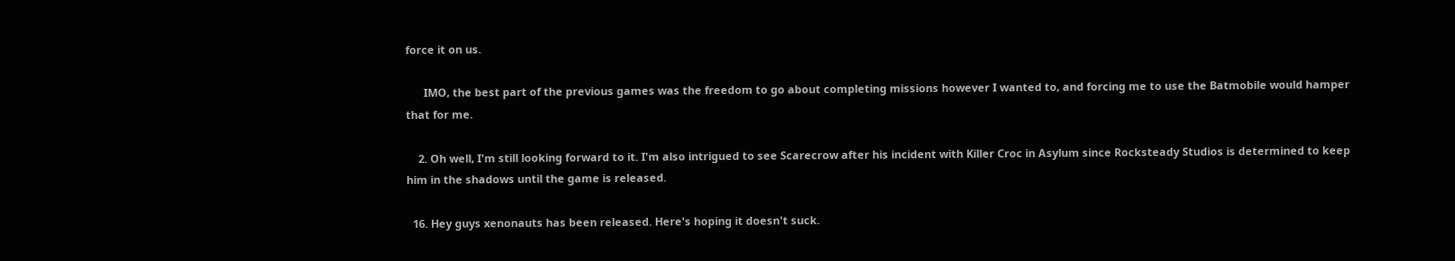force it on us.

      IMO, the best part of the previous games was the freedom to go about completing missions however I wanted to, and forcing me to use the Batmobile would hamper that for me.

    2. Oh well, I'm still looking forward to it. I'm also intrigued to see Scarecrow after his incident with Killer Croc in Asylum since Rocksteady Studios is determined to keep him in the shadows until the game is released.

  16. Hey guys xenonauts has been released. Here's hoping it doesn't suck.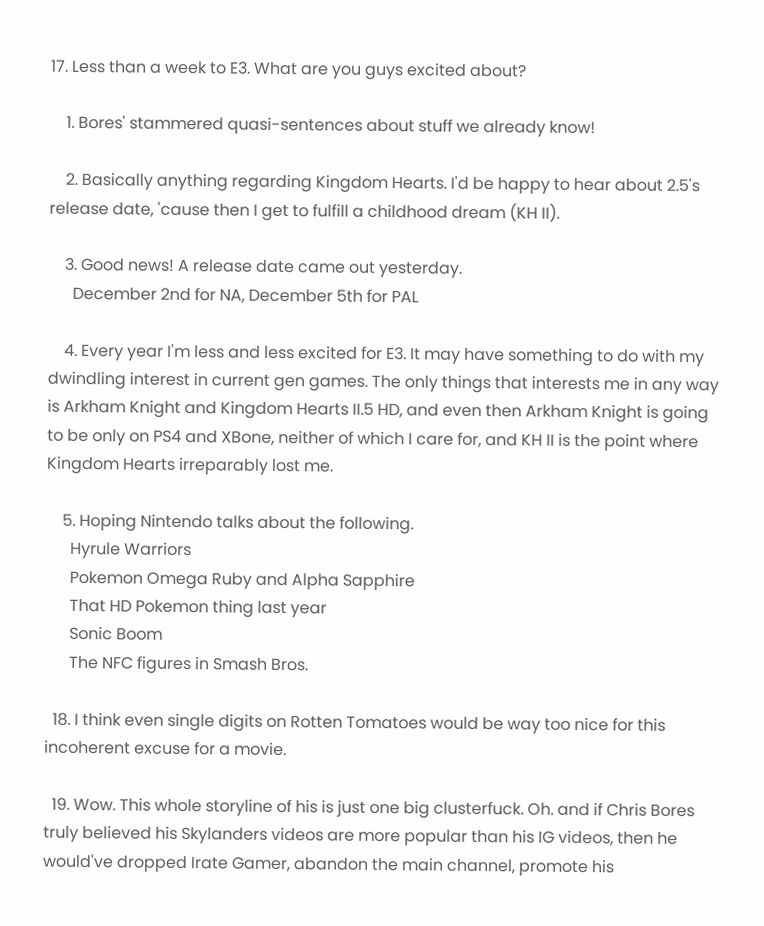17. Less than a week to E3. What are you guys excited about?

    1. Bores' stammered quasi-sentences about stuff we already know!

    2. Basically anything regarding Kingdom Hearts. I'd be happy to hear about 2.5's release date, 'cause then I get to fulfill a childhood dream (KH II).

    3. Good news! A release date came out yesterday.
      December 2nd for NA, December 5th for PAL

    4. Every year I'm less and less excited for E3. It may have something to do with my dwindling interest in current gen games. The only things that interests me in any way is Arkham Knight and Kingdom Hearts II.5 HD, and even then Arkham Knight is going to be only on PS4 and XBone, neither of which I care for, and KH II is the point where Kingdom Hearts irreparably lost me.

    5. Hoping Nintendo talks about the following.
      Hyrule Warriors
      Pokemon Omega Ruby and Alpha Sapphire
      That HD Pokemon thing last year
      Sonic Boom
      The NFC figures in Smash Bros.

  18. I think even single digits on Rotten Tomatoes would be way too nice for this incoherent excuse for a movie.

  19. Wow. This whole storyline of his is just one big clusterfuck. Oh. and if Chris Bores truly believed his Skylanders videos are more popular than his IG videos, then he would've dropped Irate Gamer, abandon the main channel, promote his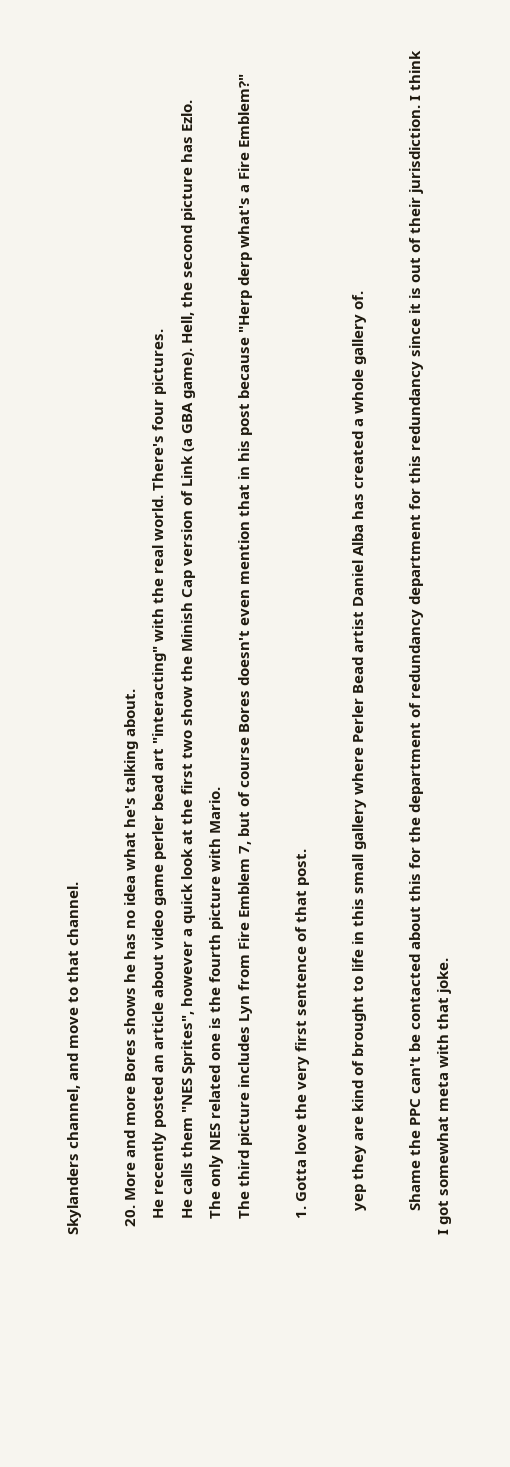Skylanders channel, and move to that channel.

  20. More and more Bores shows he has no idea what he's talking about.
    He recently posted an article about video game perler bead art "interacting" with the real world. There's four pictures.
    He calls them "NES Sprites", however a quick look at the first two show the Minish Cap version of Link (a GBA game). Hell, the second picture has Ezlo.
    The only NES related one is the fourth picture with Mario.
    The third picture includes Lyn from Fire Emblem 7, but of course Bores doesn't even mention that in his post because "Herp derp what's a Fire Emblem?"

    1. Gotta love the very first sentence of that post.

      yep they are kind of brought to life in this small gallery where Perler Bead artist Daniel Alba has created a whole gallery of.

      Shame the PPC can't be contacted about this for the department of redundancy department for this redundancy since it is out of their jurisdiction. I think I got somewhat meta with that joke.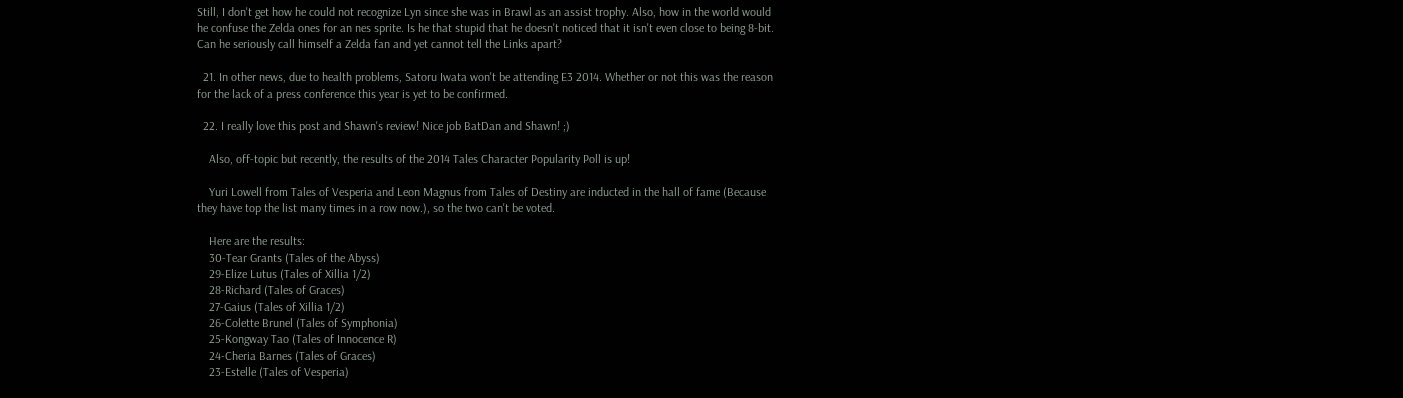Still, I don't get how he could not recognize Lyn since she was in Brawl as an assist trophy. Also, how in the world would he confuse the Zelda ones for an nes sprite. Is he that stupid that he doesn't noticed that it isn't even close to being 8-bit. Can he seriously call himself a Zelda fan and yet cannot tell the Links apart?

  21. In other news, due to health problems, Satoru Iwata won't be attending E3 2014. Whether or not this was the reason for the lack of a press conference this year is yet to be confirmed.

  22. I really love this post and Shawn's review! Nice job BatDan and Shawn! ;)

    Also, off-topic but recently, the results of the 2014 Tales Character Popularity Poll is up!

    Yuri Lowell from Tales of Vesperia and Leon Magnus from Tales of Destiny are inducted in the hall of fame (Because they have top the list many times in a row now.), so the two can't be voted.

    Here are the results:
    30-Tear Grants (Tales of the Abyss)
    29-Elize Lutus (Tales of Xillia 1/2)
    28-Richard (Tales of Graces)
    27-Gaius (Tales of Xillia 1/2)
    26-Colette Brunel (Tales of Symphonia)
    25-Kongway Tao (Tales of Innocence R)
    24-Cheria Barnes (Tales of Graces)
    23-Estelle (Tales of Vesperia)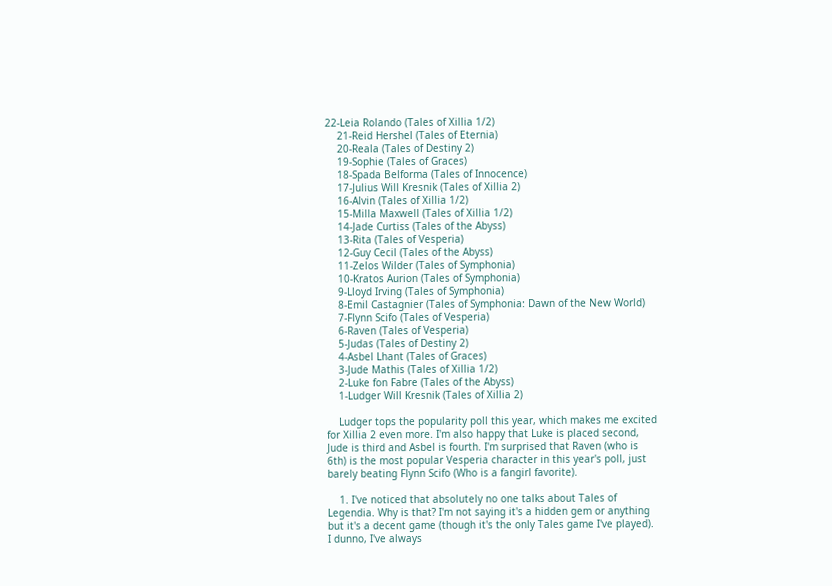22-Leia Rolando (Tales of Xillia 1/2)
    21-Reid Hershel (Tales of Eternia)
    20-Reala (Tales of Destiny 2)
    19-Sophie (Tales of Graces)
    18-Spada Belforma (Tales of Innocence)
    17-Julius Will Kresnik (Tales of Xillia 2)
    16-Alvin (Tales of Xillia 1/2)
    15-Milla Maxwell (Tales of Xillia 1/2)
    14-Jade Curtiss (Tales of the Abyss)
    13-Rita (Tales of Vesperia)
    12-Guy Cecil (Tales of the Abyss)
    11-Zelos Wilder (Tales of Symphonia)
    10-Kratos Aurion (Tales of Symphonia)
    9-Lloyd Irving (Tales of Symphonia)
    8-Emil Castagnier (Tales of Symphonia: Dawn of the New World)
    7-Flynn Scifo (Tales of Vesperia)
    6-Raven (Tales of Vesperia)
    5-Judas (Tales of Destiny 2)
    4-Asbel Lhant (Tales of Graces)
    3-Jude Mathis (Tales of Xillia 1/2)
    2-Luke fon Fabre (Tales of the Abyss)
    1-Ludger Will Kresnik (Tales of Xillia 2)

    Ludger tops the popularity poll this year, which makes me excited for Xillia 2 even more. I'm also happy that Luke is placed second, Jude is third and Asbel is fourth. I'm surprised that Raven (who is 6th) is the most popular Vesperia character in this year's poll, just barely beating Flynn Scifo (Who is a fangirl favorite).

    1. I've noticed that absolutely no one talks about Tales of Legendia. Why is that? I'm not saying it's a hidden gem or anything but it's a decent game (though it's the only Tales game I've played). I dunno, I've always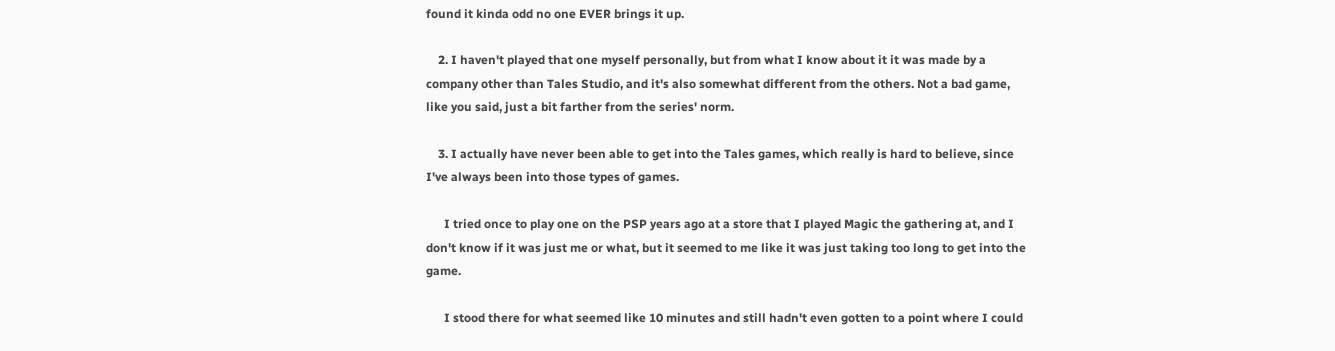found it kinda odd no one EVER brings it up.

    2. I haven't played that one myself personally, but from what I know about it it was made by a company other than Tales Studio, and it's also somewhat different from the others. Not a bad game, like you said, just a bit farther from the series' norm.

    3. I actually have never been able to get into the Tales games, which really is hard to believe, since I've always been into those types of games.

      I tried once to play one on the PSP years ago at a store that I played Magic the gathering at, and I don't know if it was just me or what, but it seemed to me like it was just taking too long to get into the game.

      I stood there for what seemed like 10 minutes and still hadn't even gotten to a point where I could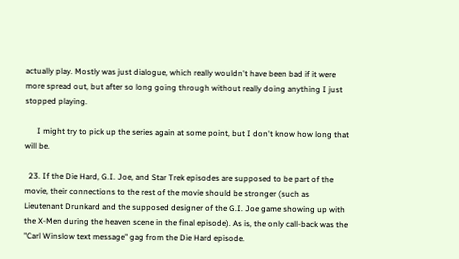actually play. Mostly was just dialogue, which really wouldn't have been bad if it were more spread out, but after so long going through without really doing anything I just stopped playing.

      I might try to pick up the series again at some point, but I don't know how long that will be.

  23. If the Die Hard, G.I. Joe, and Star Trek episodes are supposed to be part of the movie, their connections to the rest of the movie should be stronger (such as Lieutenant Drunkard and the supposed designer of the G.I. Joe game showing up with the X-Men during the heaven scene in the final episode). As is, the only call-back was the "Carl Winslow text message" gag from the Die Hard episode.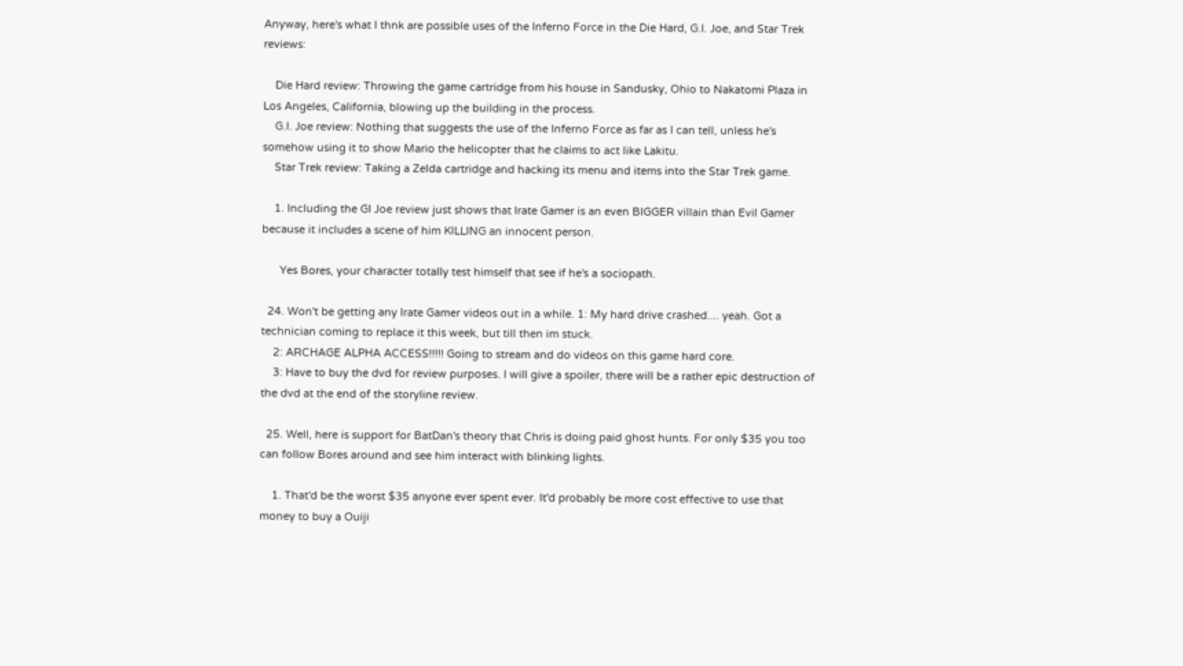Anyway, here's what I thnk are possible uses of the Inferno Force in the Die Hard, G.I. Joe, and Star Trek reviews:

    Die Hard review: Throwing the game cartridge from his house in Sandusky, Ohio to Nakatomi Plaza in Los Angeles, California, blowing up the building in the process.
    G.I. Joe review: Nothing that suggests the use of the Inferno Force as far as I can tell, unless he's somehow using it to show Mario the helicopter that he claims to act like Lakitu.
    Star Trek review: Taking a Zelda cartridge and hacking its menu and items into the Star Trek game.

    1. Including the GI Joe review just shows that Irate Gamer is an even BIGGER villain than Evil Gamer because it includes a scene of him KILLING an innocent person.

      Yes Bores, your character totally test himself that see if he's a sociopath.

  24. Won't be getting any Irate Gamer videos out in a while. 1: My hard drive crashed.... yeah. Got a technician coming to replace it this week, but till then im stuck.
    2: ARCHAGE ALPHA ACCESS!!!!! Going to stream and do videos on this game hard core.
    3: Have to buy the dvd for review purposes. I will give a spoiler, there will be a rather epic destruction of the dvd at the end of the storyline review.

  25. Well, here is support for BatDan's theory that Chris is doing paid ghost hunts. For only $35 you too can follow Bores around and see him interact with blinking lights.

    1. That'd be the worst $35 anyone ever spent ever. It'd probably be more cost effective to use that money to buy a Ouiji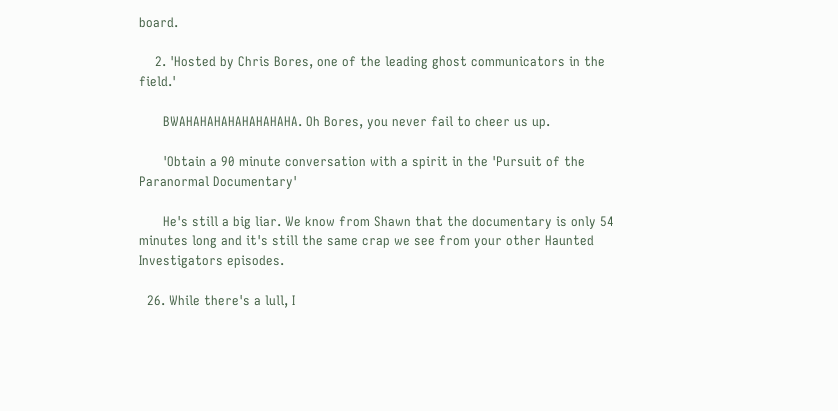board.

    2. 'Hosted by Chris Bores, one of the leading ghost communicators in the field.'

      BWAHAHAHAHAHAHAHAHA. Oh Bores, you never fail to cheer us up.

      'Obtain a 90 minute conversation with a spirit in the 'Pursuit of the Paranormal Documentary'

      He's still a big liar. We know from Shawn that the documentary is only 54 minutes long and it's still the same crap we see from your other Haunted Investigators episodes.

  26. While there's a lull, I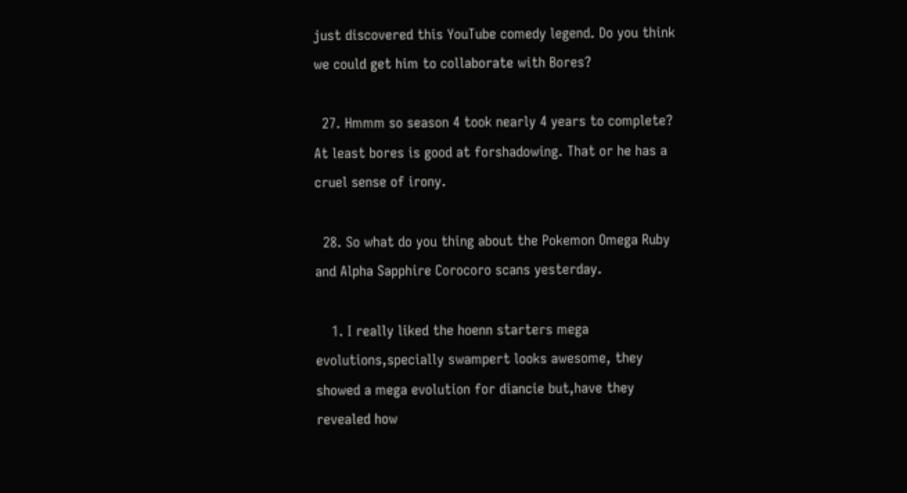just discovered this YouTube comedy legend. Do you think we could get him to collaborate with Bores?

  27. Hmmm so season 4 took nearly 4 years to complete? At least bores is good at forshadowing. That or he has a cruel sense of irony.

  28. So what do you thing about the Pokemon Omega Ruby and Alpha Sapphire Corocoro scans yesterday.

    1. I really liked the hoenn starters mega evolutions,specially swampert looks awesome, they showed a mega evolution for diancie but,have they revealed how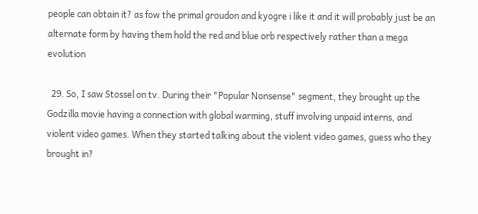people can obtain it? as fow the primal groudon and kyogre i like it and it will probably just be an alternate form by having them hold the red and blue orb respectively rather than a mega evolution

  29. So, I saw Stossel on tv. During their "Popular Nonsense" segment, they brought up the Godzilla movie having a connection with global warming, stuff involving unpaid interns, and violent video games. When they started talking about the violent video games, guess who they brought in?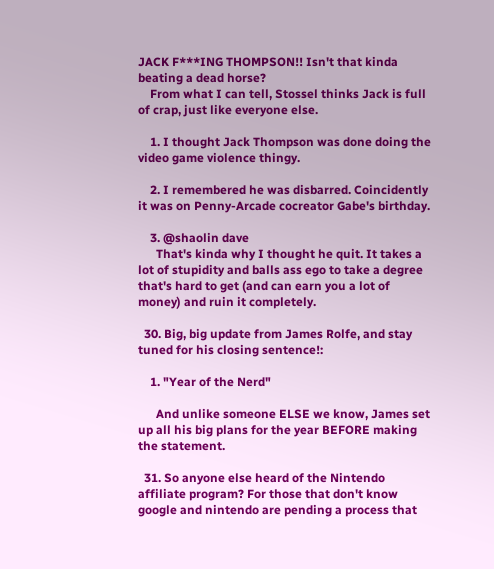JACK F***ING THOMPSON!! Isn't that kinda beating a dead horse?
    From what I can tell, Stossel thinks Jack is full of crap, just like everyone else.

    1. I thought Jack Thompson was done doing the video game violence thingy.

    2. I remembered he was disbarred. Coincidently it was on Penny-Arcade cocreator Gabe's birthday.

    3. @shaolin dave
      That's kinda why I thought he quit. It takes a lot of stupidity and balls ass ego to take a degree that's hard to get (and can earn you a lot of money) and ruin it completely.

  30. Big, big update from James Rolfe, and stay tuned for his closing sentence!:

    1. "Year of the Nerd"

      And unlike someone ELSE we know, James set up all his big plans for the year BEFORE making the statement.

  31. So anyone else heard of the Nintendo affiliate program? For those that don't know google and nintendo are pending a process that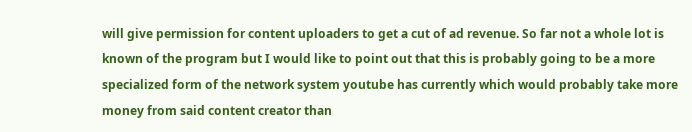will give permission for content uploaders to get a cut of ad revenue. So far not a whole lot is known of the program but I would like to point out that this is probably going to be a more specialized form of the network system youtube has currently which would probably take more money from said content creator than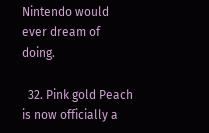Nintendo would ever dream of doing.

  32. Pink gold Peach is now officially a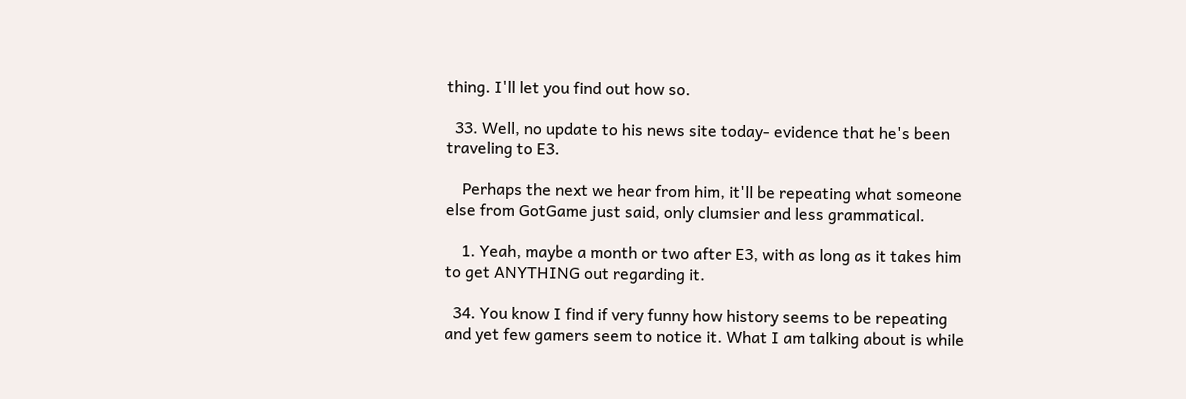thing. I'll let you find out how so.

  33. Well, no update to his news site today- evidence that he's been traveling to E3.

    Perhaps the next we hear from him, it'll be repeating what someone else from GotGame just said, only clumsier and less grammatical.

    1. Yeah, maybe a month or two after E3, with as long as it takes him to get ANYTHING out regarding it.

  34. You know I find if very funny how history seems to be repeating and yet few gamers seem to notice it. What I am talking about is while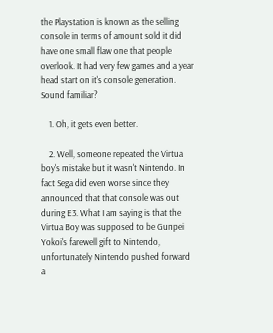the Playstation is known as the selling console in terms of amount sold it did have one small flaw one that people overlook. It had very few games and a year head start on it's console generation. Sound familiar?

    1. Oh, it gets even better.

    2. Well, someone repeated the Virtua boy's mistake but it wasn't Nintendo. In fact Sega did even worse since they announced that that console was out during E3. What I am saying is that the Virtua Boy was supposed to be Gunpei Yokoi's farewell gift to Nintendo, unfortunately Nintendo pushed forward a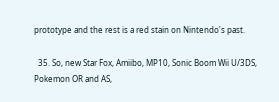prototype and the rest is a red stain on Nintendo's past.

  35. So, new Star Fox, Amiibo, MP10, Sonic Boom Wii U/3DS, Pokemon OR and AS,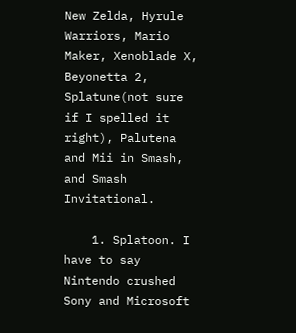New Zelda, Hyrule Warriors, Mario Maker, Xenoblade X, Beyonetta 2, Splatune(not sure if I spelled it right), Palutena and Mii in Smash, and Smash Invitational.

    1. Splatoon. I have to say Nintendo crushed Sony and Microsoft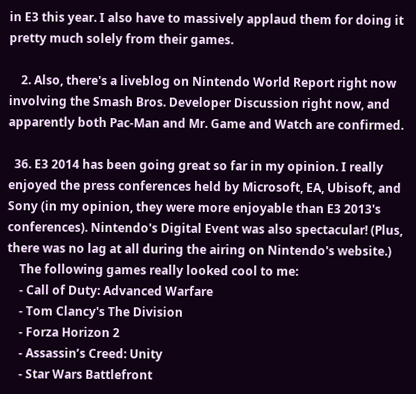in E3 this year. I also have to massively applaud them for doing it pretty much solely from their games.

    2. Also, there's a liveblog on Nintendo World Report right now involving the Smash Bros. Developer Discussion right now, and apparently both Pac-Man and Mr. Game and Watch are confirmed.

  36. E3 2014 has been going great so far in my opinion. I really enjoyed the press conferences held by Microsoft, EA, Ubisoft, and Sony (in my opinion, they were more enjoyable than E3 2013's conferences). Nintendo's Digital Event was also spectacular! (Plus, there was no lag at all during the airing on Nintendo's website.)
    The following games really looked cool to me:
    - Call of Duty: Advanced Warfare
    - Tom Clancy's The Division
    - Forza Horizon 2
    - Assassin’s Creed: Unity
    - Star Wars Battlefront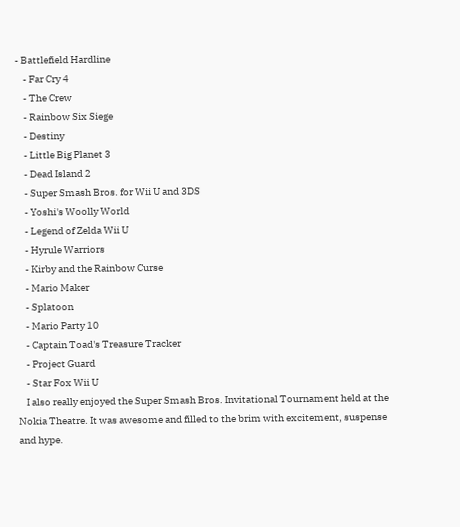- Battlefield Hardline
    - Far Cry 4
    - The Crew
    - Rainbow Six Siege
    - Destiny
    - Little Big Planet 3
    - Dead Island 2
    - Super Smash Bros. for Wii U and 3DS
    - Yoshi's Woolly World
    - Legend of Zelda Wii U
    - Hyrule Warriors
    - Kirby and the Rainbow Curse
    - Mario Maker
    - Splatoon
    - Mario Party 10
    - Captain Toad's Treasure Tracker
    - Project Guard
    - Star Fox Wii U
    I also really enjoyed the Super Smash Bros. Invitational Tournament held at the Nokia Theatre. It was awesome and filled to the brim with excitement, suspense and hype.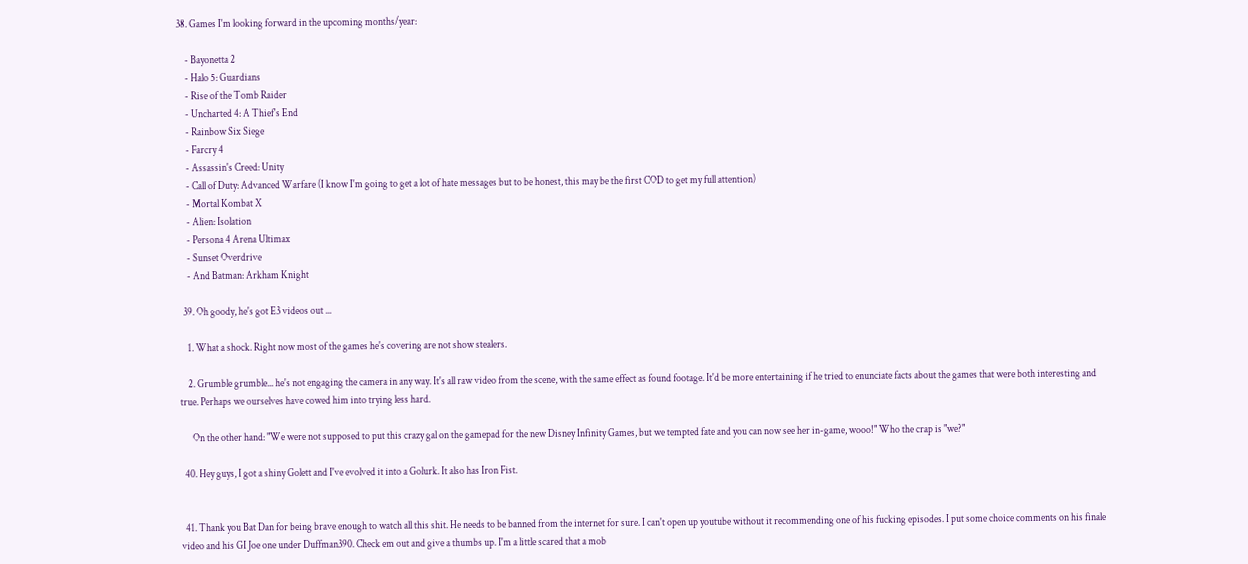38. Games I'm looking forward in the upcoming months/year:

    - Bayonetta 2
    - Halo 5: Guardians
    - Rise of the Tomb Raider
    - Uncharted 4: A Thief's End
    - Rainbow Six Siege
    - Farcry 4
    - Assassin's Creed: Unity
    - Call of Duty: Advanced Warfare (I know I'm going to get a lot of hate messages but to be honest, this may be the first COD to get my full attention)
    - Mortal Kombat X
    - Alien: Isolation
    - Persona 4 Arena Ultimax
    - Sunset Overdrive
    - And Batman: Arkham Knight

  39. Oh goody, he's got E3 videos out ...

    1. What a shock. Right now most of the games he's covering are not show stealers.

    2. Grumble grumble... he's not engaging the camera in any way. It's all raw video from the scene, with the same effect as found footage. It'd be more entertaining if he tried to enunciate facts about the games that were both interesting and true. Perhaps we ourselves have cowed him into trying less hard.

      On the other hand: "We were not supposed to put this crazy gal on the gamepad for the new Disney Infinity Games, but we tempted fate and you can now see her in-game, wooo!" Who the crap is "we?"

  40. Hey guys, I got a shiny Golett and I've evolved it into a Golurk. It also has Iron Fist.


  41. Thank you Bat Dan for being brave enough to watch all this shit. He needs to be banned from the internet for sure. I can't open up youtube without it recommending one of his fucking episodes. I put some choice comments on his finale video and his GI Joe one under Duffman390. Check em out and give a thumbs up. I'm a little scared that a mob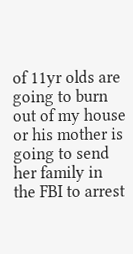of 11yr olds are going to burn out of my house or his mother is going to send her family in the FBI to arrest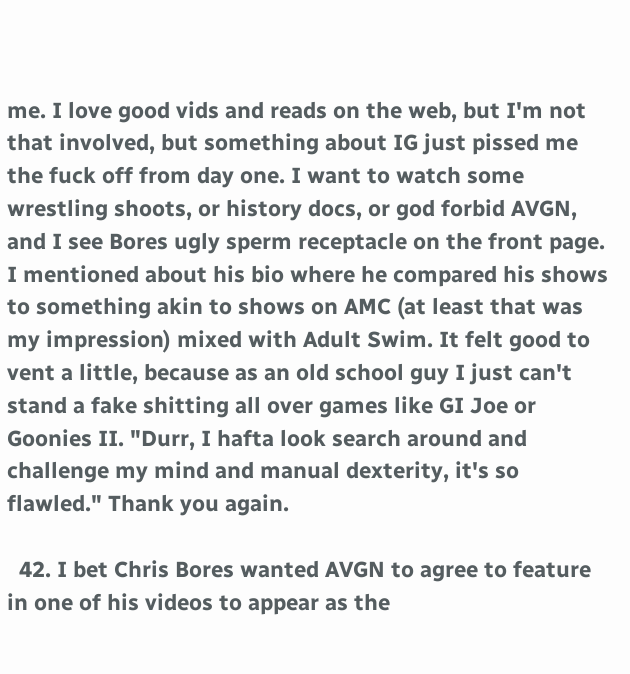me. I love good vids and reads on the web, but I'm not that involved, but something about IG just pissed me the fuck off from day one. I want to watch some wrestling shoots, or history docs, or god forbid AVGN, and I see Bores ugly sperm receptacle on the front page. I mentioned about his bio where he compared his shows to something akin to shows on AMC (at least that was my impression) mixed with Adult Swim. It felt good to vent a little, because as an old school guy I just can't stand a fake shitting all over games like GI Joe or Goonies II. "Durr, I hafta look search around and challenge my mind and manual dexterity, it's so flawled." Thank you again.

  42. I bet Chris Bores wanted AVGN to agree to feature in one of his videos to appear as the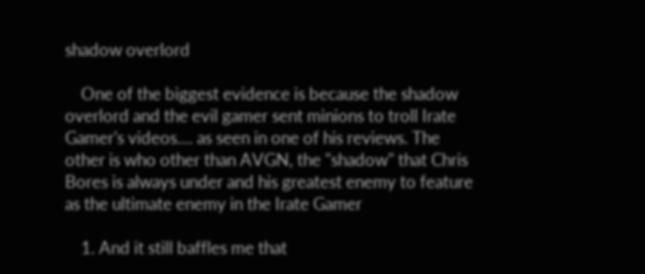shadow overlord

    One of the biggest evidence is because the shadow overlord and the evil gamer sent minions to troll Irate Gamer's videos.... as seen in one of his reviews. The other is who other than AVGN, the "shadow" that Chris Bores is always under and his greatest enemy to feature as the ultimate enemy in the Irate Gamer

    1. And it still baffles me that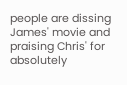people are dissing James' movie and praising Chris' for absolutely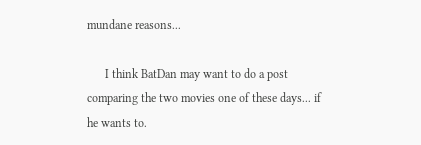mundane reasons...

      I think BatDan may want to do a post comparing the two movies one of these days... if he wants to.